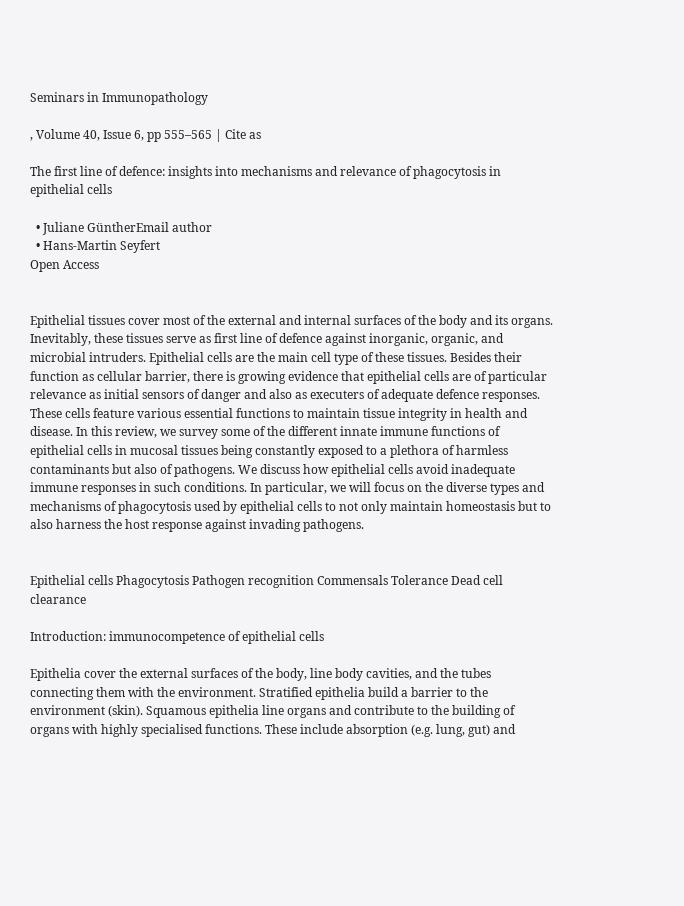Seminars in Immunopathology

, Volume 40, Issue 6, pp 555–565 | Cite as

The first line of defence: insights into mechanisms and relevance of phagocytosis in epithelial cells

  • Juliane GüntherEmail author
  • Hans-Martin Seyfert
Open Access


Epithelial tissues cover most of the external and internal surfaces of the body and its organs. Inevitably, these tissues serve as first line of defence against inorganic, organic, and microbial intruders. Epithelial cells are the main cell type of these tissues. Besides their function as cellular barrier, there is growing evidence that epithelial cells are of particular relevance as initial sensors of danger and also as executers of adequate defence responses. These cells feature various essential functions to maintain tissue integrity in health and disease. In this review, we survey some of the different innate immune functions of epithelial cells in mucosal tissues being constantly exposed to a plethora of harmless contaminants but also of pathogens. We discuss how epithelial cells avoid inadequate immune responses in such conditions. In particular, we will focus on the diverse types and mechanisms of phagocytosis used by epithelial cells to not only maintain homeostasis but to also harness the host response against invading pathogens.


Epithelial cells Phagocytosis Pathogen recognition Commensals Tolerance Dead cell clearance

Introduction: immunocompetence of epithelial cells

Epithelia cover the external surfaces of the body, line body cavities, and the tubes connecting them with the environment. Stratified epithelia build a barrier to the environment (skin). Squamous epithelia line organs and contribute to the building of organs with highly specialised functions. These include absorption (e.g. lung, gut) and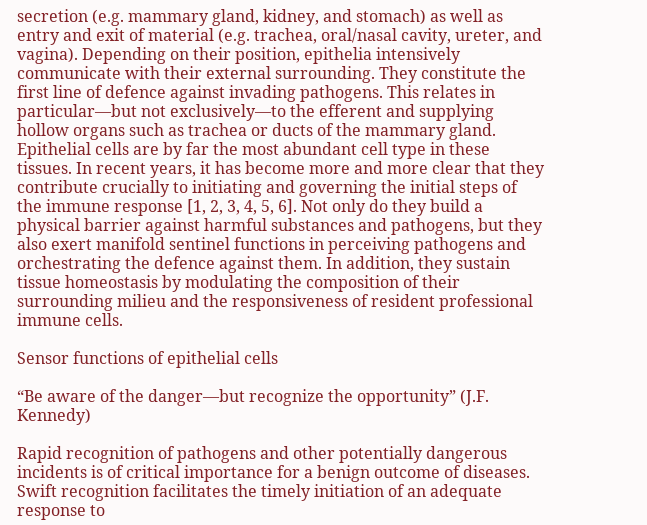secretion (e.g. mammary gland, kidney, and stomach) as well as entry and exit of material (e.g. trachea, oral/nasal cavity, ureter, and vagina). Depending on their position, epithelia intensively communicate with their external surrounding. They constitute the first line of defence against invading pathogens. This relates in particular—but not exclusively—to the efferent and supplying hollow organs such as trachea or ducts of the mammary gland. Epithelial cells are by far the most abundant cell type in these tissues. In recent years, it has become more and more clear that they contribute crucially to initiating and governing the initial steps of the immune response [1, 2, 3, 4, 5, 6]. Not only do they build a physical barrier against harmful substances and pathogens, but they also exert manifold sentinel functions in perceiving pathogens and orchestrating the defence against them. In addition, they sustain tissue homeostasis by modulating the composition of their surrounding milieu and the responsiveness of resident professional immune cells.

Sensor functions of epithelial cells

“Be aware of the danger—but recognize the opportunity” (J.F. Kennedy)

Rapid recognition of pathogens and other potentially dangerous incidents is of critical importance for a benign outcome of diseases. Swift recognition facilitates the timely initiation of an adequate response to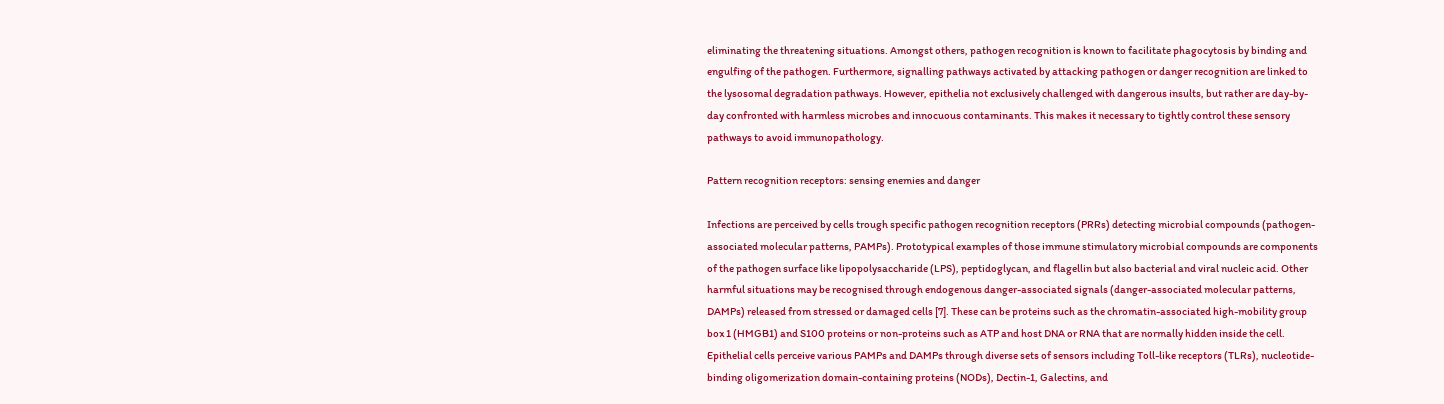eliminating the threatening situations. Amongst others, pathogen recognition is known to facilitate phagocytosis by binding and engulfing of the pathogen. Furthermore, signalling pathways activated by attacking pathogen or danger recognition are linked to the lysosomal degradation pathways. However, epithelia not exclusively challenged with dangerous insults, but rather are day-by-day confronted with harmless microbes and innocuous contaminants. This makes it necessary to tightly control these sensory pathways to avoid immunopathology.

Pattern recognition receptors: sensing enemies and danger

Infections are perceived by cells trough specific pathogen recognition receptors (PRRs) detecting microbial compounds (pathogen-associated molecular patterns, PAMPs). Prototypical examples of those immune stimulatory microbial compounds are components of the pathogen surface like lipopolysaccharide (LPS), peptidoglycan, and flagellin but also bacterial and viral nucleic acid. Other harmful situations may be recognised through endogenous danger-associated signals (danger-associated molecular patterns, DAMPs) released from stressed or damaged cells [7]. These can be proteins such as the chromatin-associated high-mobility group box 1 (HMGB1) and S100 proteins or non-proteins such as ATP and host DNA or RNA that are normally hidden inside the cell. Epithelial cells perceive various PAMPs and DAMPs through diverse sets of sensors including Toll-like receptors (TLRs), nucleotide-binding oligomerization domain-containing proteins (NODs), Dectin-1, Galectins, and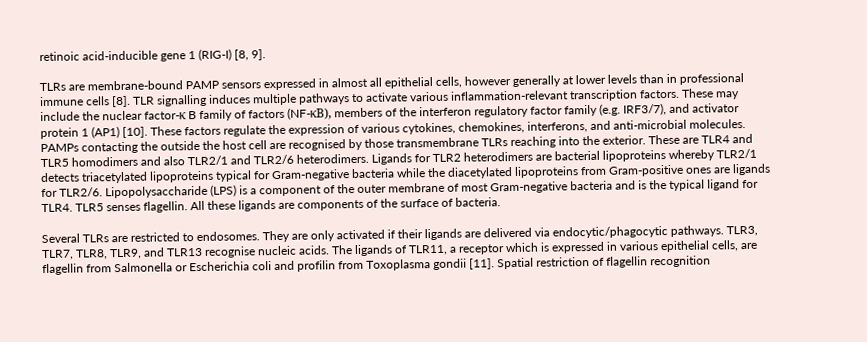retinoic acid-inducible gene 1 (RIG-I) [8, 9].

TLRs are membrane-bound PAMP sensors expressed in almost all epithelial cells, however generally at lower levels than in professional immune cells [8]. TLR signalling induces multiple pathways to activate various inflammation-relevant transcription factors. These may include the nuclear factor-κ B family of factors (NF-κB), members of the interferon regulatory factor family (e.g. IRF3/7), and activator protein 1 (AP1) [10]. These factors regulate the expression of various cytokines, chemokines, interferons, and anti-microbial molecules. PAMPs contacting the outside the host cell are recognised by those transmembrane TLRs reaching into the exterior. These are TLR4 and TLR5 homodimers and also TLR2/1 and TLR2/6 heterodimers. Ligands for TLR2 heterodimers are bacterial lipoproteins whereby TLR2/1 detects triacetylated lipoproteins typical for Gram-negative bacteria while the diacetylated lipoproteins from Gram-positive ones are ligands for TLR2/6. Lipopolysaccharide (LPS) is a component of the outer membrane of most Gram-negative bacteria and is the typical ligand for TLR4. TLR5 senses flagellin. All these ligands are components of the surface of bacteria.

Several TLRs are restricted to endosomes. They are only activated if their ligands are delivered via endocytic/phagocytic pathways. TLR3, TLR7, TLR8, TLR9, and TLR13 recognise nucleic acids. The ligands of TLR11, a receptor which is expressed in various epithelial cells, are flagellin from Salmonella or Escherichia coli and profilin from Toxoplasma gondii [11]. Spatial restriction of flagellin recognition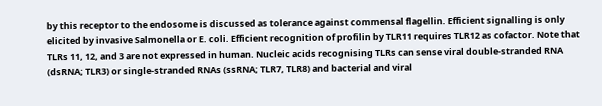by this receptor to the endosome is discussed as tolerance against commensal flagellin. Efficient signalling is only elicited by invasive Salmonella or E. coli. Efficient recognition of profilin by TLR11 requires TLR12 as cofactor. Note that TLRs 11, 12, and 3 are not expressed in human. Nucleic acids recognising TLRs can sense viral double-stranded RNA (dsRNA; TLR3) or single-stranded RNAs (ssRNA; TLR7, TLR8) and bacterial and viral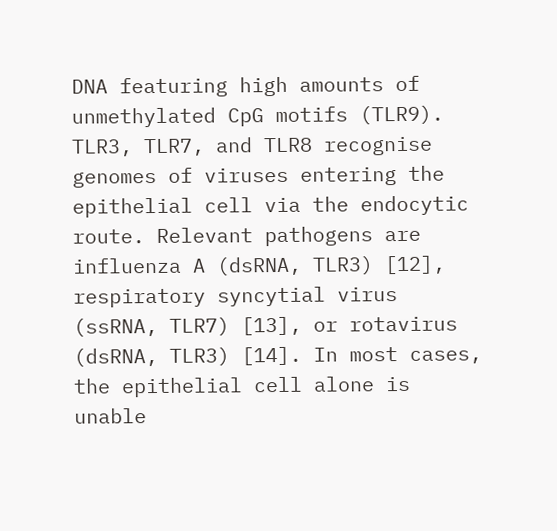DNA featuring high amounts of unmethylated CpG motifs (TLR9). TLR3, TLR7, and TLR8 recognise genomes of viruses entering the epithelial cell via the endocytic route. Relevant pathogens are influenza A (dsRNA, TLR3) [12], respiratory syncytial virus (ssRNA, TLR7) [13], or rotavirus (dsRNA, TLR3) [14]. In most cases, the epithelial cell alone is unable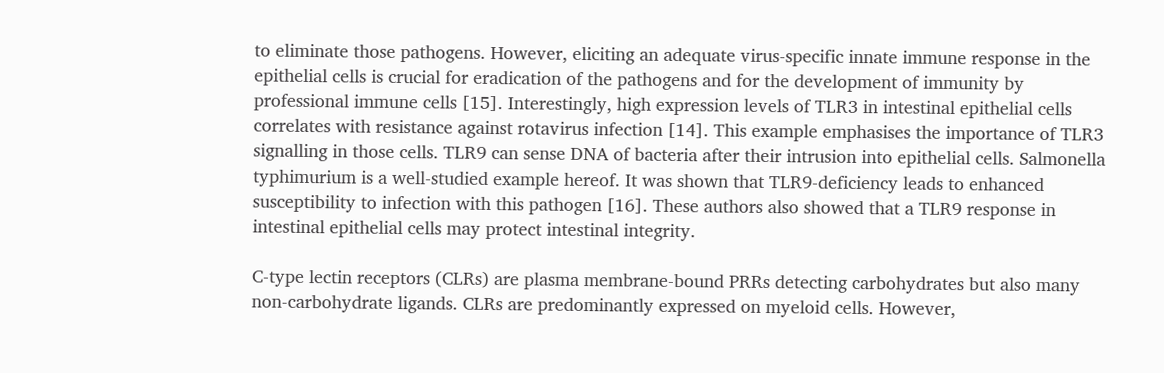to eliminate those pathogens. However, eliciting an adequate virus-specific innate immune response in the epithelial cells is crucial for eradication of the pathogens and for the development of immunity by professional immune cells [15]. Interestingly, high expression levels of TLR3 in intestinal epithelial cells correlates with resistance against rotavirus infection [14]. This example emphasises the importance of TLR3 signalling in those cells. TLR9 can sense DNA of bacteria after their intrusion into epithelial cells. Salmonella typhimurium is a well-studied example hereof. It was shown that TLR9-deficiency leads to enhanced susceptibility to infection with this pathogen [16]. These authors also showed that a TLR9 response in intestinal epithelial cells may protect intestinal integrity.

C-type lectin receptors (CLRs) are plasma membrane-bound PRRs detecting carbohydrates but also many non-carbohydrate ligands. CLRs are predominantly expressed on myeloid cells. However,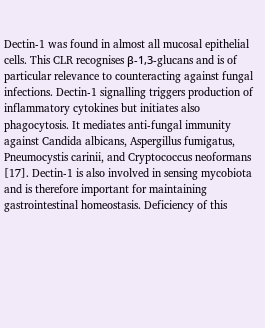Dectin-1 was found in almost all mucosal epithelial cells. This CLR recognises β-1,3-glucans and is of particular relevance to counteracting against fungal infections. Dectin-1 signalling triggers production of inflammatory cytokines but initiates also phagocytosis. It mediates anti-fungal immunity against Candida albicans, Aspergillus fumigatus, Pneumocystis carinii, and Cryptococcus neoformans [17]. Dectin-1 is also involved in sensing mycobiota and is therefore important for maintaining gastrointestinal homeostasis. Deficiency of this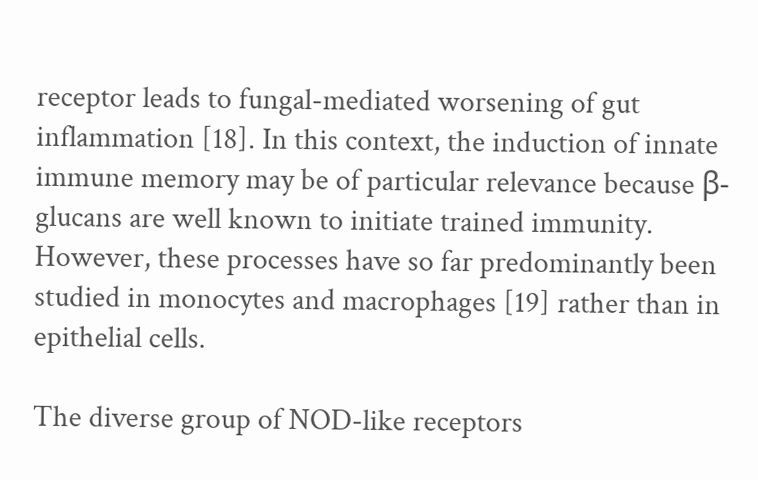receptor leads to fungal-mediated worsening of gut inflammation [18]. In this context, the induction of innate immune memory may be of particular relevance because β-glucans are well known to initiate trained immunity. However, these processes have so far predominantly been studied in monocytes and macrophages [19] rather than in epithelial cells.

The diverse group of NOD-like receptors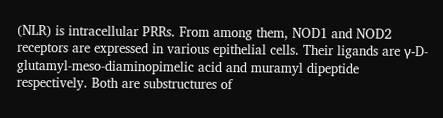(NLR) is intracellular PRRs. From among them, NOD1 and NOD2 receptors are expressed in various epithelial cells. Their ligands are γ-D-glutamyl-meso-diaminopimelic acid and muramyl dipeptide respectively. Both are substructures of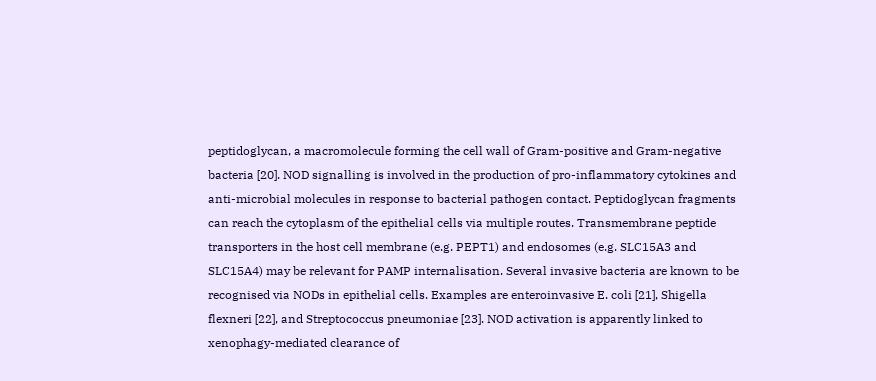peptidoglycan, a macromolecule forming the cell wall of Gram-positive and Gram-negative bacteria [20]. NOD signalling is involved in the production of pro-inflammatory cytokines and anti-microbial molecules in response to bacterial pathogen contact. Peptidoglycan fragments can reach the cytoplasm of the epithelial cells via multiple routes. Transmembrane peptide transporters in the host cell membrane (e.g. PEPT1) and endosomes (e.g. SLC15A3 and SLC15A4) may be relevant for PAMP internalisation. Several invasive bacteria are known to be recognised via NODs in epithelial cells. Examples are enteroinvasive E. coli [21], Shigella flexneri [22], and Streptococcus pneumoniae [23]. NOD activation is apparently linked to xenophagy-mediated clearance of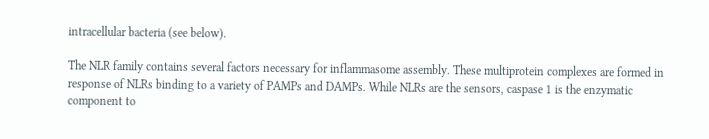intracellular bacteria (see below).

The NLR family contains several factors necessary for inflammasome assembly. These multiprotein complexes are formed in response of NLRs binding to a variety of PAMPs and DAMPs. While NLRs are the sensors, caspase 1 is the enzymatic component to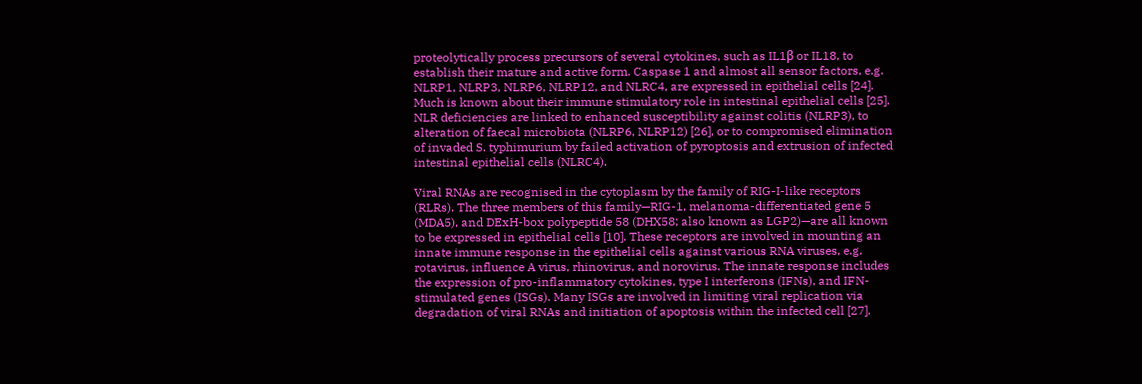proteolytically process precursors of several cytokines, such as IL1β or IL18, to establish their mature and active form. Caspase 1 and almost all sensor factors, e.g. NLRP1, NLRP3, NLRP6, NLRP12, and NLRC4, are expressed in epithelial cells [24]. Much is known about their immune stimulatory role in intestinal epithelial cells [25]. NLR deficiencies are linked to enhanced susceptibility against colitis (NLRP3), to alteration of faecal microbiota (NLRP6, NLRP12) [26], or to compromised elimination of invaded S. typhimurium by failed activation of pyroptosis and extrusion of infected intestinal epithelial cells (NLRC4).

Viral RNAs are recognised in the cytoplasm by the family of RIG-I-like receptors (RLRs). The three members of this family—RIG-1, melanoma-differentiated gene 5 (MDA5), and DExH-box polypeptide 58 (DHX58; also known as LGP2)—are all known to be expressed in epithelial cells [10]. These receptors are involved in mounting an innate immune response in the epithelial cells against various RNA viruses, e.g. rotavirus, influence A virus, rhinovirus, and norovirus. The innate response includes the expression of pro-inflammatory cytokines, type I interferons (IFNs), and IFN-stimulated genes (ISGs). Many ISGs are involved in limiting viral replication via degradation of viral RNAs and initiation of apoptosis within the infected cell [27].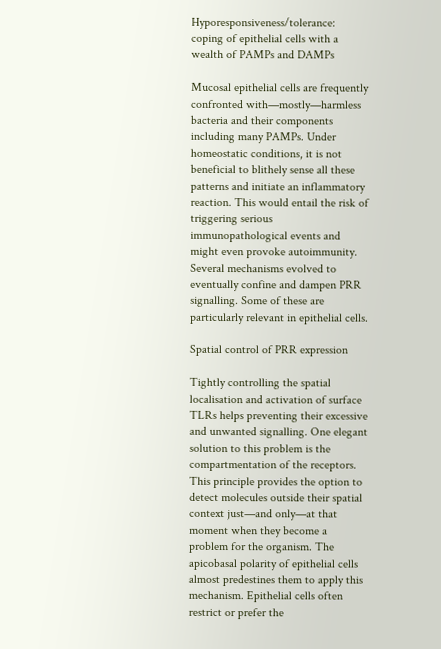Hyporesponsiveness/tolerance: coping of epithelial cells with a wealth of PAMPs and DAMPs

Mucosal epithelial cells are frequently confronted with—mostly—harmless bacteria and their components including many PAMPs. Under homeostatic conditions, it is not beneficial to blithely sense all these patterns and initiate an inflammatory reaction. This would entail the risk of triggering serious immunopathological events and might even provoke autoimmunity. Several mechanisms evolved to eventually confine and dampen PRR signalling. Some of these are particularly relevant in epithelial cells.

Spatial control of PRR expression

Tightly controlling the spatial localisation and activation of surface TLRs helps preventing their excessive and unwanted signalling. One elegant solution to this problem is the compartmentation of the receptors. This principle provides the option to detect molecules outside their spatial context just—and only—at that moment when they become a problem for the organism. The apicobasal polarity of epithelial cells almost predestines them to apply this mechanism. Epithelial cells often restrict or prefer the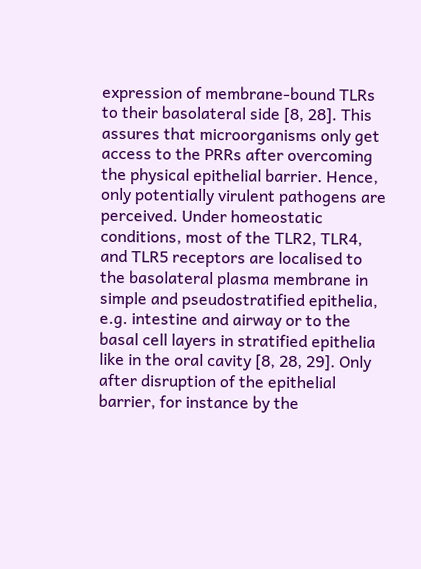expression of membrane-bound TLRs to their basolateral side [8, 28]. This assures that microorganisms only get access to the PRRs after overcoming the physical epithelial barrier. Hence, only potentially virulent pathogens are perceived. Under homeostatic conditions, most of the TLR2, TLR4, and TLR5 receptors are localised to the basolateral plasma membrane in simple and pseudostratified epithelia, e.g. intestine and airway or to the basal cell layers in stratified epithelia like in the oral cavity [8, 28, 29]. Only after disruption of the epithelial barrier, for instance by the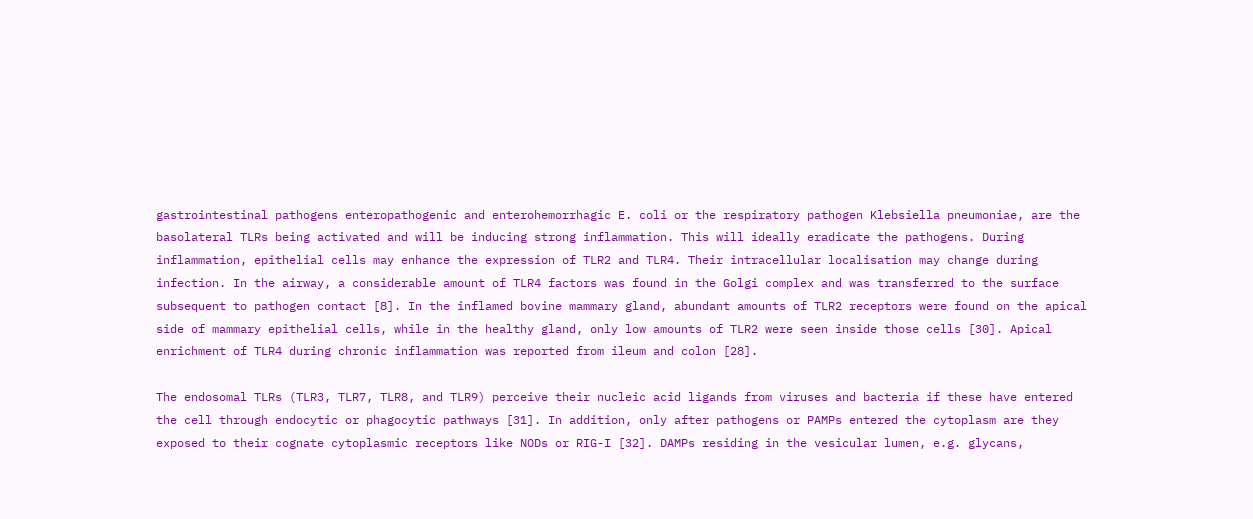gastrointestinal pathogens enteropathogenic and enterohemorrhagic E. coli or the respiratory pathogen Klebsiella pneumoniae, are the basolateral TLRs being activated and will be inducing strong inflammation. This will ideally eradicate the pathogens. During inflammation, epithelial cells may enhance the expression of TLR2 and TLR4. Their intracellular localisation may change during infection. In the airway, a considerable amount of TLR4 factors was found in the Golgi complex and was transferred to the surface subsequent to pathogen contact [8]. In the inflamed bovine mammary gland, abundant amounts of TLR2 receptors were found on the apical side of mammary epithelial cells, while in the healthy gland, only low amounts of TLR2 were seen inside those cells [30]. Apical enrichment of TLR4 during chronic inflammation was reported from ileum and colon [28].

The endosomal TLRs (TLR3, TLR7, TLR8, and TLR9) perceive their nucleic acid ligands from viruses and bacteria if these have entered the cell through endocytic or phagocytic pathways [31]. In addition, only after pathogens or PAMPs entered the cytoplasm are they exposed to their cognate cytoplasmic receptors like NODs or RIG-I [32]. DAMPs residing in the vesicular lumen, e.g. glycans,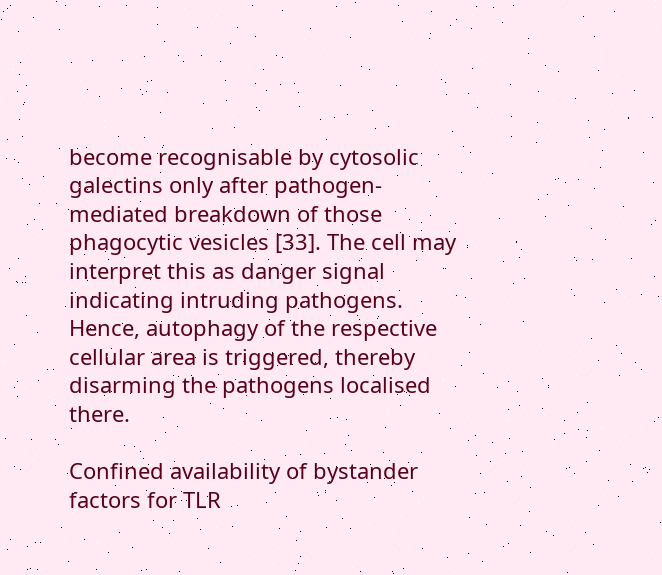become recognisable by cytosolic galectins only after pathogen-mediated breakdown of those phagocytic vesicles [33]. The cell may interpret this as danger signal indicating intruding pathogens. Hence, autophagy of the respective cellular area is triggered, thereby disarming the pathogens localised there.

Confined availability of bystander factors for TLR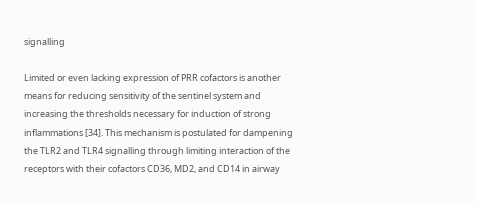signalling

Limited or even lacking expression of PRR cofactors is another means for reducing sensitivity of the sentinel system and increasing the thresholds necessary for induction of strong inflammations [34]. This mechanism is postulated for dampening the TLR2 and TLR4 signalling through limiting interaction of the receptors with their cofactors CD36, MD2, and CD14 in airway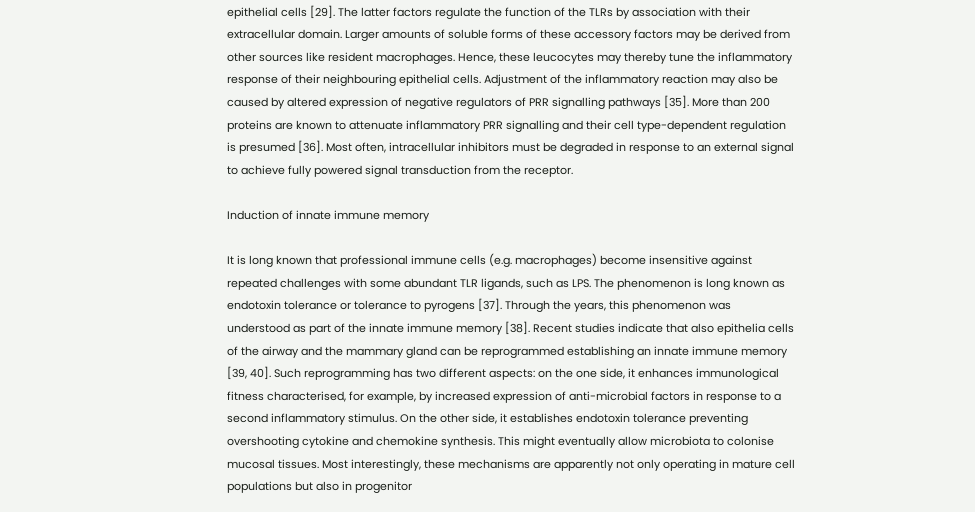epithelial cells [29]. The latter factors regulate the function of the TLRs by association with their extracellular domain. Larger amounts of soluble forms of these accessory factors may be derived from other sources like resident macrophages. Hence, these leucocytes may thereby tune the inflammatory response of their neighbouring epithelial cells. Adjustment of the inflammatory reaction may also be caused by altered expression of negative regulators of PRR signalling pathways [35]. More than 200 proteins are known to attenuate inflammatory PRR signalling and their cell type-dependent regulation is presumed [36]. Most often, intracellular inhibitors must be degraded in response to an external signal to achieve fully powered signal transduction from the receptor.

Induction of innate immune memory

It is long known that professional immune cells (e.g. macrophages) become insensitive against repeated challenges with some abundant TLR ligands, such as LPS. The phenomenon is long known as endotoxin tolerance or tolerance to pyrogens [37]. Through the years, this phenomenon was understood as part of the innate immune memory [38]. Recent studies indicate that also epithelia cells of the airway and the mammary gland can be reprogrammed establishing an innate immune memory [39, 40]. Such reprogramming has two different aspects: on the one side, it enhances immunological fitness characterised, for example, by increased expression of anti-microbial factors in response to a second inflammatory stimulus. On the other side, it establishes endotoxin tolerance preventing overshooting cytokine and chemokine synthesis. This might eventually allow microbiota to colonise mucosal tissues. Most interestingly, these mechanisms are apparently not only operating in mature cell populations but also in progenitor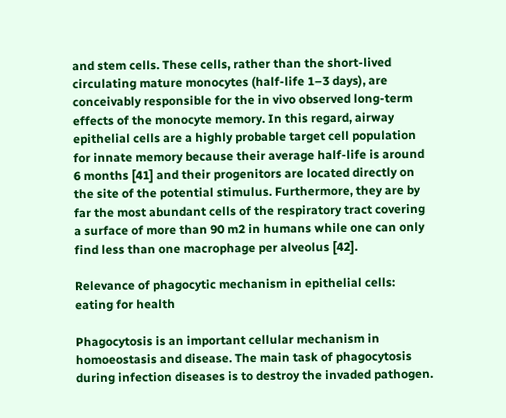and stem cells. These cells, rather than the short-lived circulating mature monocytes (half-life 1–3 days), are conceivably responsible for the in vivo observed long-term effects of the monocyte memory. In this regard, airway epithelial cells are a highly probable target cell population for innate memory because their average half-life is around 6 months [41] and their progenitors are located directly on the site of the potential stimulus. Furthermore, they are by far the most abundant cells of the respiratory tract covering a surface of more than 90 m2 in humans while one can only find less than one macrophage per alveolus [42].

Relevance of phagocytic mechanism in epithelial cells: eating for health

Phagocytosis is an important cellular mechanism in homoeostasis and disease. The main task of phagocytosis during infection diseases is to destroy the invaded pathogen.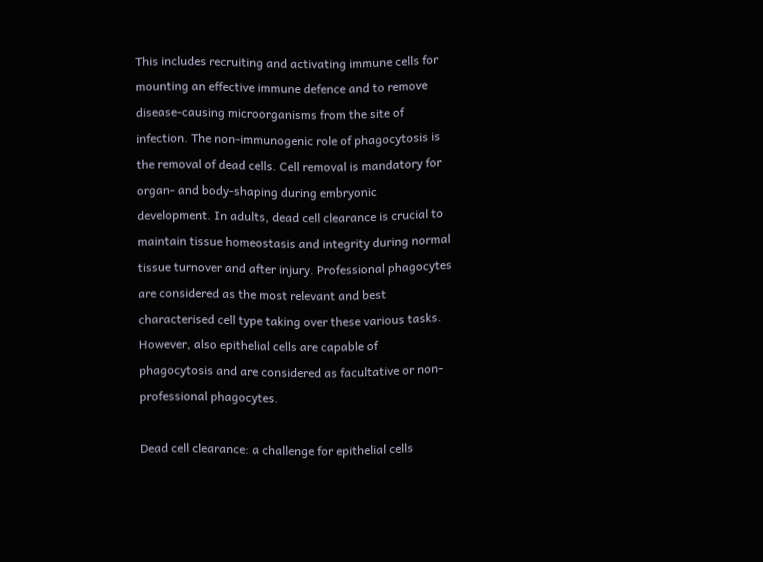This includes recruiting and activating immune cells for mounting an effective immune defence and to remove disease-causing microorganisms from the site of infection. The non-immunogenic role of phagocytosis is the removal of dead cells. Cell removal is mandatory for organ- and body-shaping during embryonic development. In adults, dead cell clearance is crucial to maintain tissue homeostasis and integrity during normal tissue turnover and after injury. Professional phagocytes are considered as the most relevant and best characterised cell type taking over these various tasks. However, also epithelial cells are capable of phagocytosis and are considered as facultative or non-professional phagocytes.

Dead cell clearance: a challenge for epithelial cells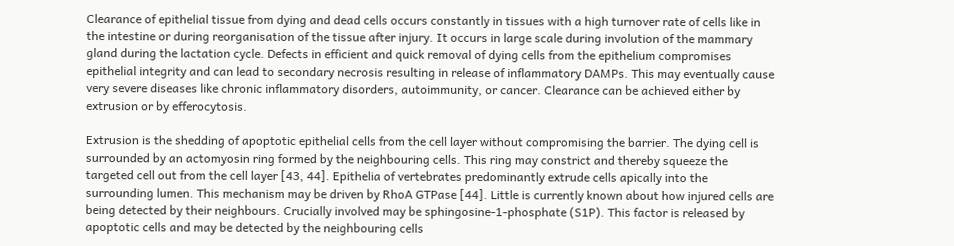Clearance of epithelial tissue from dying and dead cells occurs constantly in tissues with a high turnover rate of cells like in the intestine or during reorganisation of the tissue after injury. It occurs in large scale during involution of the mammary gland during the lactation cycle. Defects in efficient and quick removal of dying cells from the epithelium compromises epithelial integrity and can lead to secondary necrosis resulting in release of inflammatory DAMPs. This may eventually cause very severe diseases like chronic inflammatory disorders, autoimmunity, or cancer. Clearance can be achieved either by extrusion or by efferocytosis.

Extrusion is the shedding of apoptotic epithelial cells from the cell layer without compromising the barrier. The dying cell is surrounded by an actomyosin ring formed by the neighbouring cells. This ring may constrict and thereby squeeze the targeted cell out from the cell layer [43, 44]. Epithelia of vertebrates predominantly extrude cells apically into the surrounding lumen. This mechanism may be driven by RhoA GTPase [44]. Little is currently known about how injured cells are being detected by their neighbours. Crucially involved may be sphingosine-1-phosphate (S1P). This factor is released by apoptotic cells and may be detected by the neighbouring cells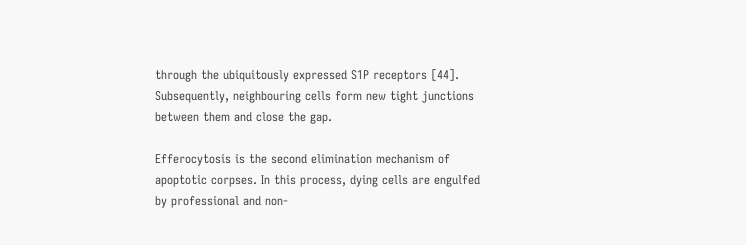through the ubiquitously expressed S1P receptors [44]. Subsequently, neighbouring cells form new tight junctions between them and close the gap.

Efferocytosis is the second elimination mechanism of apoptotic corpses. In this process, dying cells are engulfed by professional and non-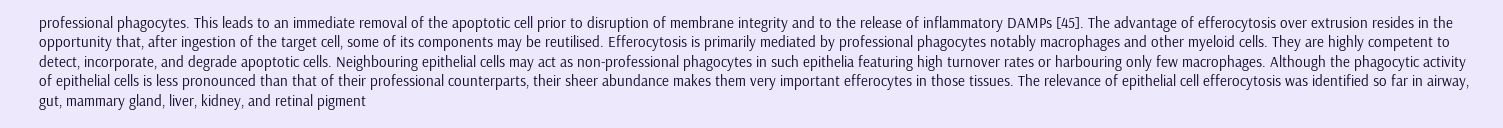professional phagocytes. This leads to an immediate removal of the apoptotic cell prior to disruption of membrane integrity and to the release of inflammatory DAMPs [45]. The advantage of efferocytosis over extrusion resides in the opportunity that, after ingestion of the target cell, some of its components may be reutilised. Efferocytosis is primarily mediated by professional phagocytes notably macrophages and other myeloid cells. They are highly competent to detect, incorporate, and degrade apoptotic cells. Neighbouring epithelial cells may act as non-professional phagocytes in such epithelia featuring high turnover rates or harbouring only few macrophages. Although the phagocytic activity of epithelial cells is less pronounced than that of their professional counterparts, their sheer abundance makes them very important efferocytes in those tissues. The relevance of epithelial cell efferocytosis was identified so far in airway, gut, mammary gland, liver, kidney, and retinal pigment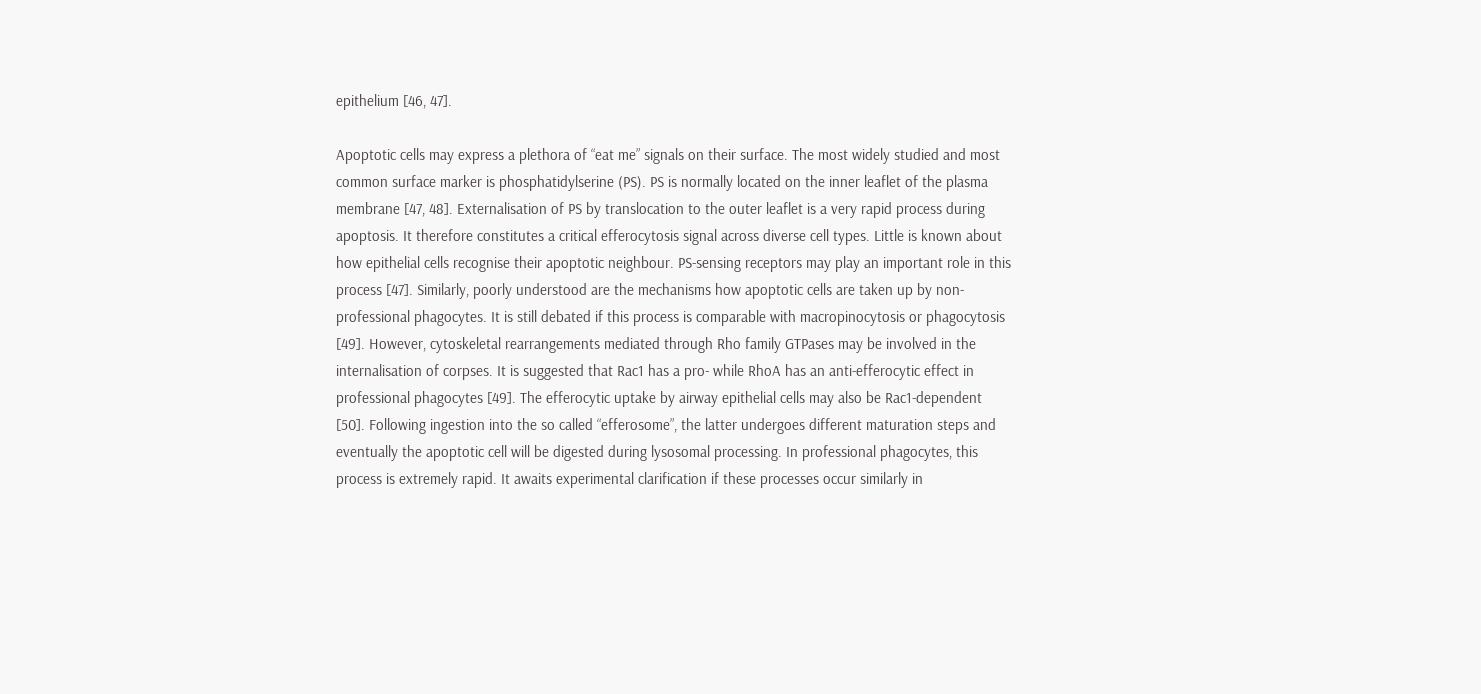epithelium [46, 47].

Apoptotic cells may express a plethora of “eat me” signals on their surface. The most widely studied and most common surface marker is phosphatidylserine (PS). PS is normally located on the inner leaflet of the plasma membrane [47, 48]. Externalisation of PS by translocation to the outer leaflet is a very rapid process during apoptosis. It therefore constitutes a critical efferocytosis signal across diverse cell types. Little is known about how epithelial cells recognise their apoptotic neighbour. PS-sensing receptors may play an important role in this process [47]. Similarly, poorly understood are the mechanisms how apoptotic cells are taken up by non-professional phagocytes. It is still debated if this process is comparable with macropinocytosis or phagocytosis [49]. However, cytoskeletal rearrangements mediated through Rho family GTPases may be involved in the internalisation of corpses. It is suggested that Rac1 has a pro- while RhoA has an anti-efferocytic effect in professional phagocytes [49]. The efferocytic uptake by airway epithelial cells may also be Rac1-dependent [50]. Following ingestion into the so called “efferosome”, the latter undergoes different maturation steps and eventually the apoptotic cell will be digested during lysosomal processing. In professional phagocytes, this process is extremely rapid. It awaits experimental clarification if these processes occur similarly in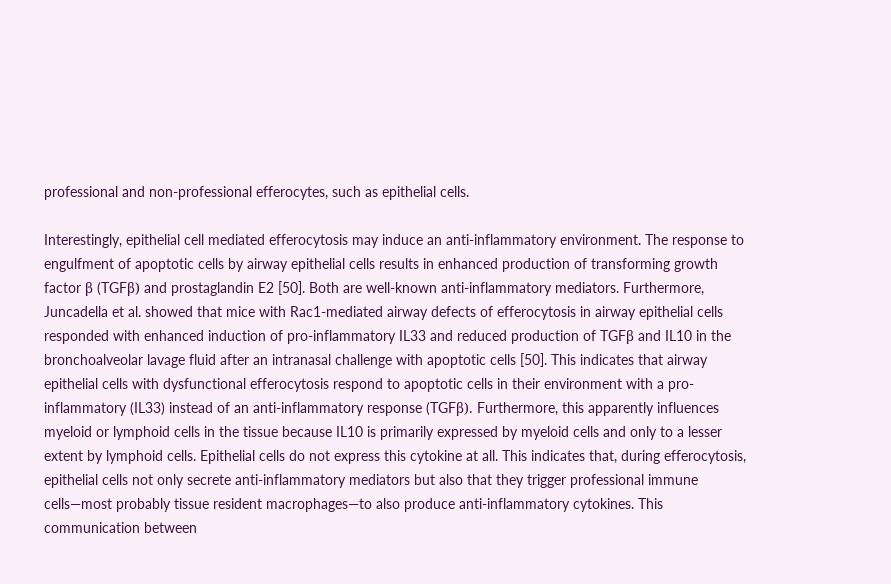professional and non-professional efferocytes, such as epithelial cells.

Interestingly, epithelial cell mediated efferocytosis may induce an anti-inflammatory environment. The response to engulfment of apoptotic cells by airway epithelial cells results in enhanced production of transforming growth factor β (TGFβ) and prostaglandin E2 [50]. Both are well-known anti-inflammatory mediators. Furthermore, Juncadella et al. showed that mice with Rac1-mediated airway defects of efferocytosis in airway epithelial cells responded with enhanced induction of pro-inflammatory IL33 and reduced production of TGFβ and IL10 in the bronchoalveolar lavage fluid after an intranasal challenge with apoptotic cells [50]. This indicates that airway epithelial cells with dysfunctional efferocytosis respond to apoptotic cells in their environment with a pro-inflammatory (IL33) instead of an anti-inflammatory response (TGFβ). Furthermore, this apparently influences myeloid or lymphoid cells in the tissue because IL10 is primarily expressed by myeloid cells and only to a lesser extent by lymphoid cells. Epithelial cells do not express this cytokine at all. This indicates that, during efferocytosis, epithelial cells not only secrete anti-inflammatory mediators but also that they trigger professional immune cells—most probably tissue resident macrophages—to also produce anti-inflammatory cytokines. This communication between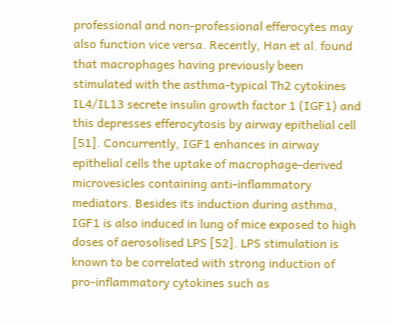professional and non-professional efferocytes may also function vice versa. Recently, Han et al. found that macrophages having previously been stimulated with the asthma-typical Th2 cytokines IL4/IL13 secrete insulin growth factor 1 (IGF1) and this depresses efferocytosis by airway epithelial cell [51]. Concurrently, IGF1 enhances in airway epithelial cells the uptake of macrophage-derived microvesicles containing anti-inflammatory mediators. Besides its induction during asthma, IGF1 is also induced in lung of mice exposed to high doses of aerosolised LPS [52]. LPS stimulation is known to be correlated with strong induction of pro-inflammatory cytokines such as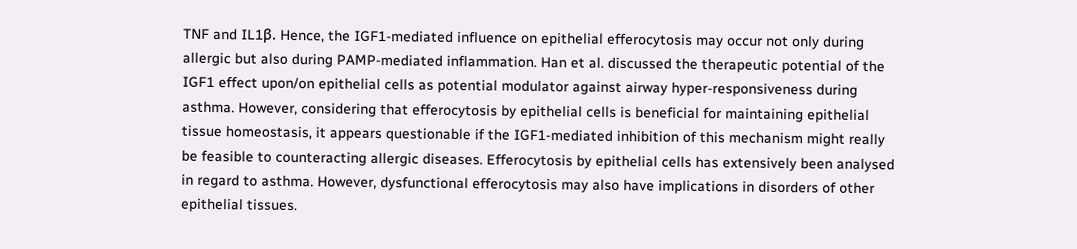TNF and IL1β. Hence, the IGF1-mediated influence on epithelial efferocytosis may occur not only during allergic but also during PAMP-mediated inflammation. Han et al. discussed the therapeutic potential of the IGF1 effect upon/on epithelial cells as potential modulator against airway hyper-responsiveness during asthma. However, considering that efferocytosis by epithelial cells is beneficial for maintaining epithelial tissue homeostasis, it appears questionable if the IGF1-mediated inhibition of this mechanism might really be feasible to counteracting allergic diseases. Efferocytosis by epithelial cells has extensively been analysed in regard to asthma. However, dysfunctional efferocytosis may also have implications in disorders of other epithelial tissues.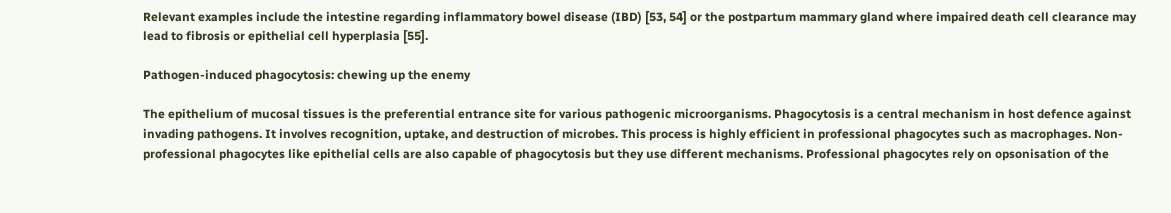Relevant examples include the intestine regarding inflammatory bowel disease (IBD) [53, 54] or the postpartum mammary gland where impaired death cell clearance may lead to fibrosis or epithelial cell hyperplasia [55].

Pathogen-induced phagocytosis: chewing up the enemy

The epithelium of mucosal tissues is the preferential entrance site for various pathogenic microorganisms. Phagocytosis is a central mechanism in host defence against invading pathogens. It involves recognition, uptake, and destruction of microbes. This process is highly efficient in professional phagocytes such as macrophages. Non-professional phagocytes like epithelial cells are also capable of phagocytosis but they use different mechanisms. Professional phagocytes rely on opsonisation of the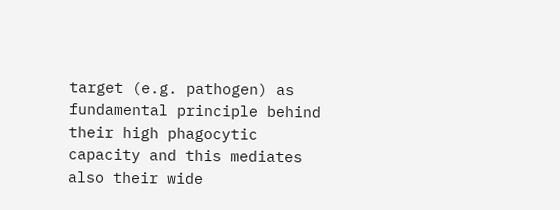target (e.g. pathogen) as fundamental principle behind their high phagocytic capacity and this mediates also their wide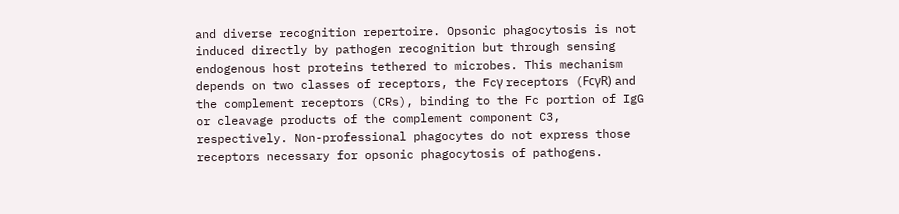and diverse recognition repertoire. Opsonic phagocytosis is not induced directly by pathogen recognition but through sensing endogenous host proteins tethered to microbes. This mechanism depends on two classes of receptors, the Fcγ receptors (FcγR) and the complement receptors (CRs), binding to the Fc portion of IgG or cleavage products of the complement component C3, respectively. Non-professional phagocytes do not express those receptors necessary for opsonic phagocytosis of pathogens.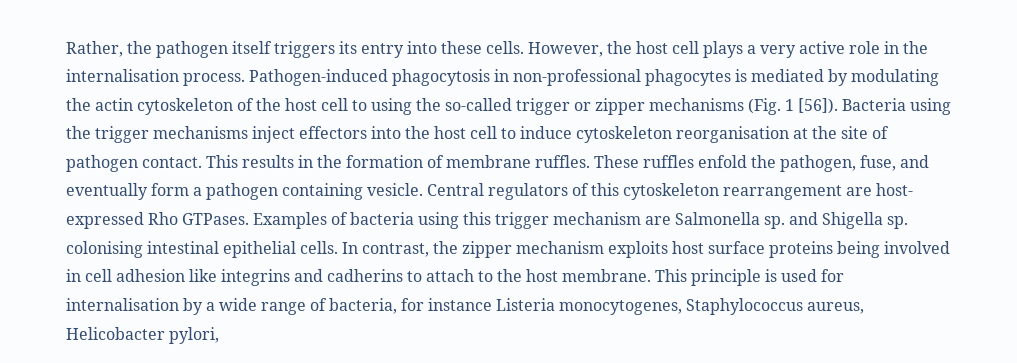Rather, the pathogen itself triggers its entry into these cells. However, the host cell plays a very active role in the internalisation process. Pathogen-induced phagocytosis in non-professional phagocytes is mediated by modulating the actin cytoskeleton of the host cell to using the so-called trigger or zipper mechanisms (Fig. 1 [56]). Bacteria using the trigger mechanisms inject effectors into the host cell to induce cytoskeleton reorganisation at the site of pathogen contact. This results in the formation of membrane ruffles. These ruffles enfold the pathogen, fuse, and eventually form a pathogen containing vesicle. Central regulators of this cytoskeleton rearrangement are host-expressed Rho GTPases. Examples of bacteria using this trigger mechanism are Salmonella sp. and Shigella sp. colonising intestinal epithelial cells. In contrast, the zipper mechanism exploits host surface proteins being involved in cell adhesion like integrins and cadherins to attach to the host membrane. This principle is used for internalisation by a wide range of bacteria, for instance Listeria monocytogenes, Staphylococcus aureus, Helicobacter pylori,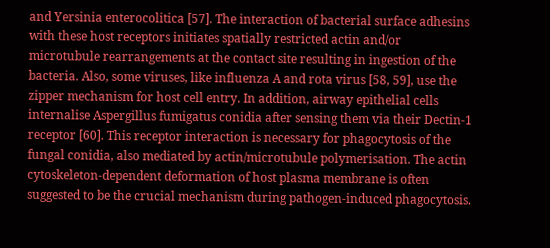and Yersinia enterocolitica [57]. The interaction of bacterial surface adhesins with these host receptors initiates spatially restricted actin and/or microtubule rearrangements at the contact site resulting in ingestion of the bacteria. Also, some viruses, like influenza A and rota virus [58, 59], use the zipper mechanism for host cell entry. In addition, airway epithelial cells internalise Aspergillus fumigatus conidia after sensing them via their Dectin-1 receptor [60]. This receptor interaction is necessary for phagocytosis of the fungal conidia, also mediated by actin/microtubule polymerisation. The actin cytoskeleton-dependent deformation of host plasma membrane is often suggested to be the crucial mechanism during pathogen-induced phagocytosis.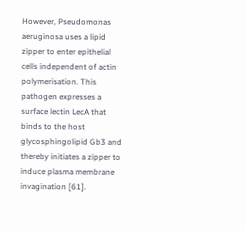However, Pseudomonas aeruginosa uses a lipid zipper to enter epithelial cells independent of actin polymerisation. This pathogen expresses a surface lectin LecA that binds to the host glycosphingolipid Gb3 and thereby initiates a zipper to induce plasma membrane invagination [61].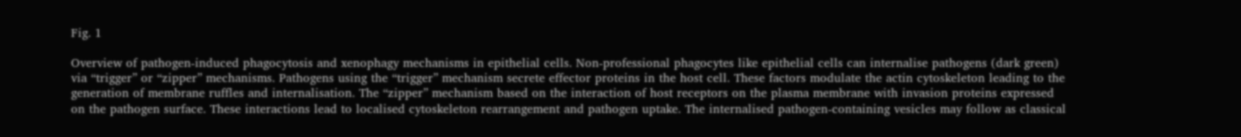Fig. 1

Overview of pathogen-induced phagocytosis and xenophagy mechanisms in epithelial cells. Non-professional phagocytes like epithelial cells can internalise pathogens (dark green) via “trigger” or “zipper” mechanisms. Pathogens using the “trigger” mechanism secrete effector proteins in the host cell. These factors modulate the actin cytoskeleton leading to the generation of membrane ruffles and internalisation. The “zipper” mechanism based on the interaction of host receptors on the plasma membrane with invasion proteins expressed on the pathogen surface. These interactions lead to localised cytoskeleton rearrangement and pathogen uptake. The internalised pathogen-containing vesicles may follow as classical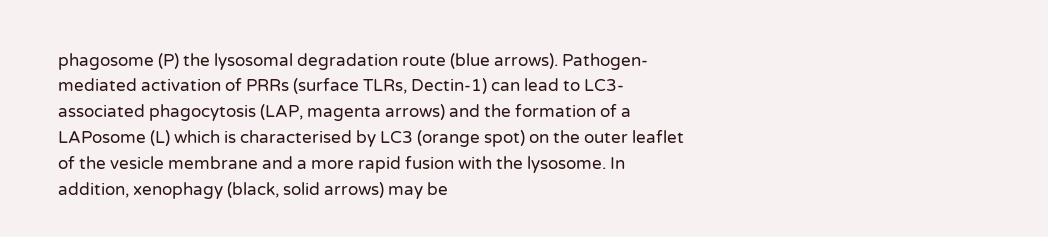phagosome (P) the lysosomal degradation route (blue arrows). Pathogen-mediated activation of PRRs (surface TLRs, Dectin-1) can lead to LC3-associated phagocytosis (LAP, magenta arrows) and the formation of a LAPosome (L) which is characterised by LC3 (orange spot) on the outer leaflet of the vesicle membrane and a more rapid fusion with the lysosome. In addition, xenophagy (black, solid arrows) may be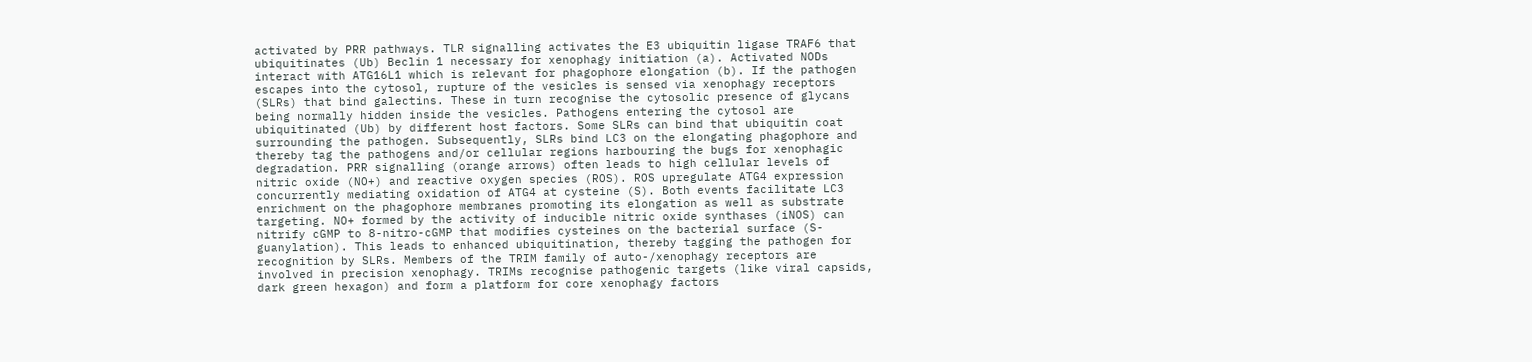activated by PRR pathways. TLR signalling activates the E3 ubiquitin ligase TRAF6 that ubiquitinates (Ub) Beclin 1 necessary for xenophagy initiation (a). Activated NODs interact with ATG16L1 which is relevant for phagophore elongation (b). If the pathogen escapes into the cytosol, rupture of the vesicles is sensed via xenophagy receptors (SLRs) that bind galectins. These in turn recognise the cytosolic presence of glycans being normally hidden inside the vesicles. Pathogens entering the cytosol are ubiquitinated (Ub) by different host factors. Some SLRs can bind that ubiquitin coat surrounding the pathogen. Subsequently, SLRs bind LC3 on the elongating phagophore and thereby tag the pathogens and/or cellular regions harbouring the bugs for xenophagic degradation. PRR signalling (orange arrows) often leads to high cellular levels of nitric oxide (NO+) and reactive oxygen species (ROS). ROS upregulate ATG4 expression concurrently mediating oxidation of ATG4 at cysteine (S). Both events facilitate LC3 enrichment on the phagophore membranes promoting its elongation as well as substrate targeting. NO+ formed by the activity of inducible nitric oxide synthases (iNOS) can nitrify cGMP to 8-nitro-cGMP that modifies cysteines on the bacterial surface (S-guanylation). This leads to enhanced ubiquitination, thereby tagging the pathogen for recognition by SLRs. Members of the TRIM family of auto-/xenophagy receptors are involved in precision xenophagy. TRIMs recognise pathogenic targets (like viral capsids, dark green hexagon) and form a platform for core xenophagy factors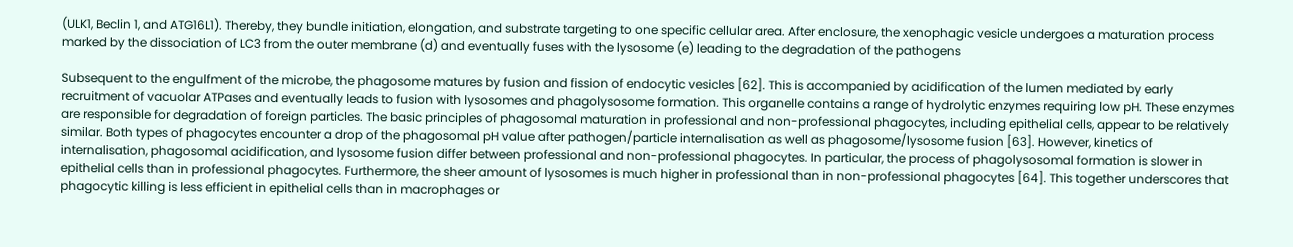(ULK1, Beclin 1, and ATG16L1). Thereby, they bundle initiation, elongation, and substrate targeting to one specific cellular area. After enclosure, the xenophagic vesicle undergoes a maturation process marked by the dissociation of LC3 from the outer membrane (d) and eventually fuses with the lysosome (e) leading to the degradation of the pathogens

Subsequent to the engulfment of the microbe, the phagosome matures by fusion and fission of endocytic vesicles [62]. This is accompanied by acidification of the lumen mediated by early recruitment of vacuolar ATPases and eventually leads to fusion with lysosomes and phagolysosome formation. This organelle contains a range of hydrolytic enzymes requiring low pH. These enzymes are responsible for degradation of foreign particles. The basic principles of phagosomal maturation in professional and non-professional phagocytes, including epithelial cells, appear to be relatively similar. Both types of phagocytes encounter a drop of the phagosomal pH value after pathogen/particle internalisation as well as phagosome/lysosome fusion [63]. However, kinetics of internalisation, phagosomal acidification, and lysosome fusion differ between professional and non-professional phagocytes. In particular, the process of phagolysosomal formation is slower in epithelial cells than in professional phagocytes. Furthermore, the sheer amount of lysosomes is much higher in professional than in non-professional phagocytes [64]. This together underscores that phagocytic killing is less efficient in epithelial cells than in macrophages or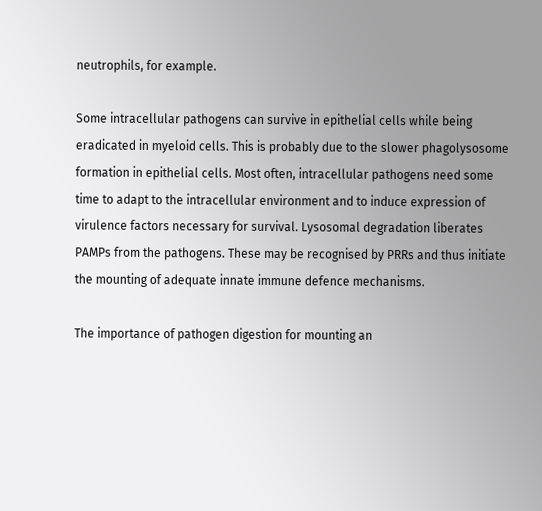neutrophils, for example.

Some intracellular pathogens can survive in epithelial cells while being eradicated in myeloid cells. This is probably due to the slower phagolysosome formation in epithelial cells. Most often, intracellular pathogens need some time to adapt to the intracellular environment and to induce expression of virulence factors necessary for survival. Lysosomal degradation liberates PAMPs from the pathogens. These may be recognised by PRRs and thus initiate the mounting of adequate innate immune defence mechanisms.

The importance of pathogen digestion for mounting an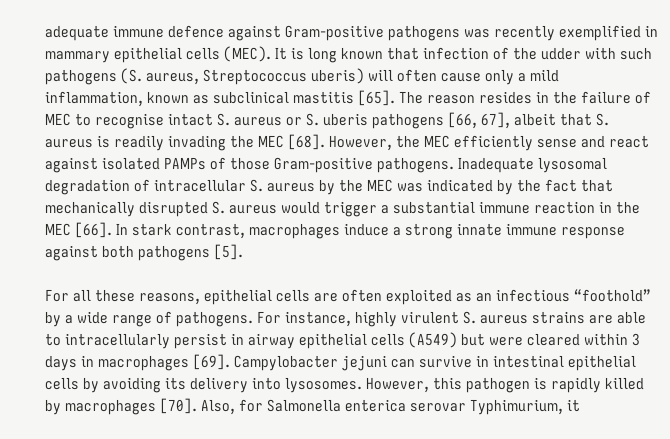adequate immune defence against Gram-positive pathogens was recently exemplified in mammary epithelial cells (MEC). It is long known that infection of the udder with such pathogens (S. aureus, Streptococcus uberis) will often cause only a mild inflammation, known as subclinical mastitis [65]. The reason resides in the failure of MEC to recognise intact S. aureus or S. uberis pathogens [66, 67], albeit that S. aureus is readily invading the MEC [68]. However, the MEC efficiently sense and react against isolated PAMPs of those Gram-positive pathogens. Inadequate lysosomal degradation of intracellular S. aureus by the MEC was indicated by the fact that mechanically disrupted S. aureus would trigger a substantial immune reaction in the MEC [66]. In stark contrast, macrophages induce a strong innate immune response against both pathogens [5].

For all these reasons, epithelial cells are often exploited as an infectious “foothold” by a wide range of pathogens. For instance, highly virulent S. aureus strains are able to intracellularly persist in airway epithelial cells (A549) but were cleared within 3 days in macrophages [69]. Campylobacter jejuni can survive in intestinal epithelial cells by avoiding its delivery into lysosomes. However, this pathogen is rapidly killed by macrophages [70]. Also, for Salmonella enterica serovar Typhimurium, it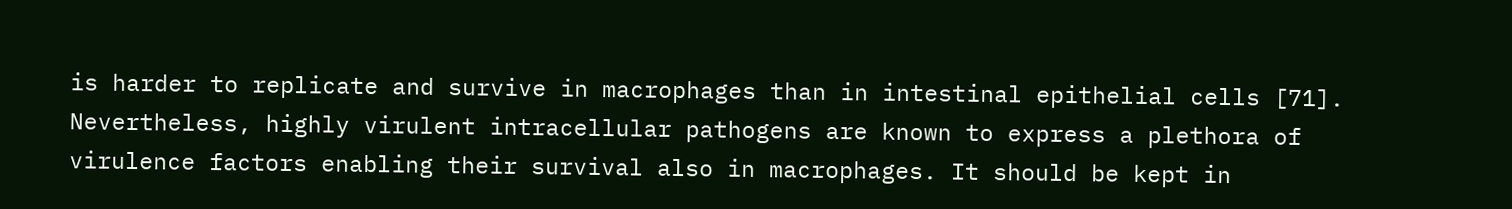is harder to replicate and survive in macrophages than in intestinal epithelial cells [71]. Nevertheless, highly virulent intracellular pathogens are known to express a plethora of virulence factors enabling their survival also in macrophages. It should be kept in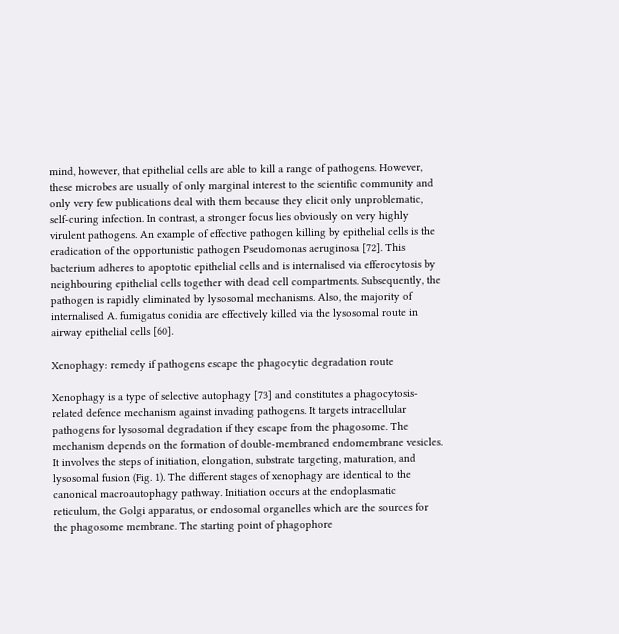mind, however, that epithelial cells are able to kill a range of pathogens. However, these microbes are usually of only marginal interest to the scientific community and only very few publications deal with them because they elicit only unproblematic, self-curing infection. In contrast, a stronger focus lies obviously on very highly virulent pathogens. An example of effective pathogen killing by epithelial cells is the eradication of the opportunistic pathogen Pseudomonas aeruginosa [72]. This bacterium adheres to apoptotic epithelial cells and is internalised via efferocytosis by neighbouring epithelial cells together with dead cell compartments. Subsequently, the pathogen is rapidly eliminated by lysosomal mechanisms. Also, the majority of internalised A. fumigatus conidia are effectively killed via the lysosomal route in airway epithelial cells [60].

Xenophagy: remedy if pathogens escape the phagocytic degradation route

Xenophagy is a type of selective autophagy [73] and constitutes a phagocytosis-related defence mechanism against invading pathogens. It targets intracellular pathogens for lysosomal degradation if they escape from the phagosome. The mechanism depends on the formation of double-membraned endomembrane vesicles. It involves the steps of initiation, elongation, substrate targeting, maturation, and lysosomal fusion (Fig. 1). The different stages of xenophagy are identical to the canonical macroautophagy pathway. Initiation occurs at the endoplasmatic reticulum, the Golgi apparatus, or endosomal organelles which are the sources for the phagosome membrane. The starting point of phagophore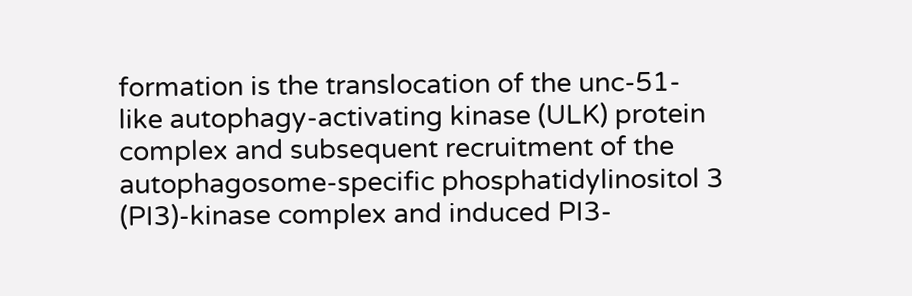formation is the translocation of the unc-51-like autophagy-activating kinase (ULK) protein complex and subsequent recruitment of the autophagosome-specific phosphatidylinositol 3 (PI3)-kinase complex and induced PI3-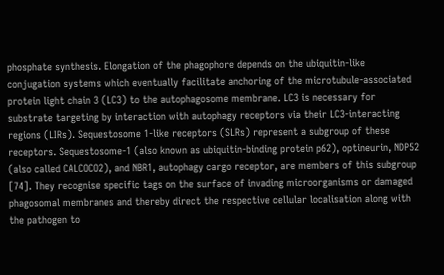phosphate synthesis. Elongation of the phagophore depends on the ubiquitin-like conjugation systems which eventually facilitate anchoring of the microtubule-associated protein light chain 3 (LC3) to the autophagosome membrane. LC3 is necessary for substrate targeting by interaction with autophagy receptors via their LC3-interacting regions (LIRs). Sequestosome 1-like receptors (SLRs) represent a subgroup of these receptors. Sequestosome-1 (also known as ubiquitin-binding protein p62), optineurin, NDP52 (also called CALCOCO2), and NBR1, autophagy cargo receptor, are members of this subgroup [74]. They recognise specific tags on the surface of invading microorganisms or damaged phagosomal membranes and thereby direct the respective cellular localisation along with the pathogen to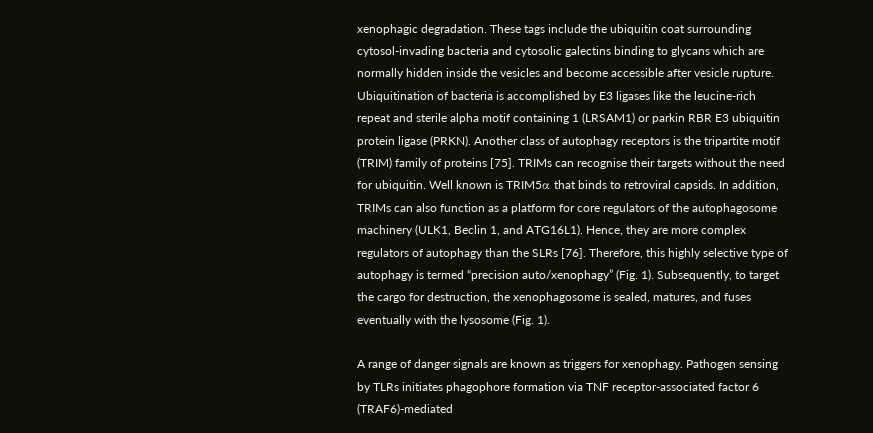xenophagic degradation. These tags include the ubiquitin coat surrounding cytosol-invading bacteria and cytosolic galectins binding to glycans which are normally hidden inside the vesicles and become accessible after vesicle rupture. Ubiquitination of bacteria is accomplished by E3 ligases like the leucine-rich repeat and sterile alpha motif containing 1 (LRSAM1) or parkin RBR E3 ubiquitin protein ligase (PRKN). Another class of autophagy receptors is the tripartite motif (TRIM) family of proteins [75]. TRIMs can recognise their targets without the need for ubiquitin. Well known is TRIM5α that binds to retroviral capsids. In addition, TRIMs can also function as a platform for core regulators of the autophagosome machinery (ULK1, Beclin 1, and ATG16L1). Hence, they are more complex regulators of autophagy than the SLRs [76]. Therefore, this highly selective type of autophagy is termed “precision auto/xenophagy” (Fig. 1). Subsequently, to target the cargo for destruction, the xenophagosome is sealed, matures, and fuses eventually with the lysosome (Fig. 1).

A range of danger signals are known as triggers for xenophagy. Pathogen sensing by TLRs initiates phagophore formation via TNF receptor-associated factor 6 (TRAF6)-mediated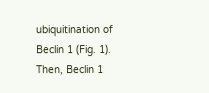ubiquitination of Beclin 1 (Fig. 1). Then, Beclin 1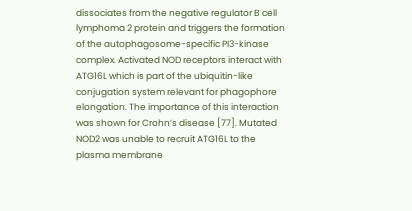dissociates from the negative regulator B cell lymphoma 2 protein and triggers the formation of the autophagosome-specific PI3-kinase complex. Activated NOD receptors interact with ATG16L which is part of the ubiquitin-like conjugation system relevant for phagophore elongation. The importance of this interaction was shown for Crohn’s disease [77]. Mutated NOD2 was unable to recruit ATG16L to the plasma membrane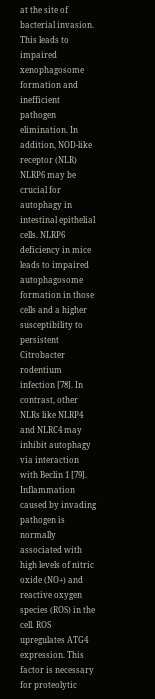at the site of bacterial invasion. This leads to impaired xenophagosome formation and inefficient pathogen elimination. In addition, NOD-like receptor (NLR) NLRP6 may be crucial for autophagy in intestinal epithelial cells. NLRP6 deficiency in mice leads to impaired autophagosome formation in those cells and a higher susceptibility to persistent Citrobacter rodentium infection [78]. In contrast, other NLRs like NLRP4 and NLRC4 may inhibit autophagy via interaction with Beclin 1 [79]. Inflammation caused by invading pathogen is normally associated with high levels of nitric oxide (NO+) and reactive oxygen species (ROS) in the cell. ROS upregulates ATG4 expression. This factor is necessary for proteolytic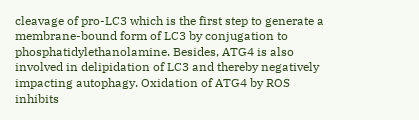cleavage of pro-LC3 which is the first step to generate a membrane-bound form of LC3 by conjugation to phosphatidylethanolamine. Besides, ATG4 is also involved in delipidation of LC3 and thereby negatively impacting autophagy. Oxidation of ATG4 by ROS inhibits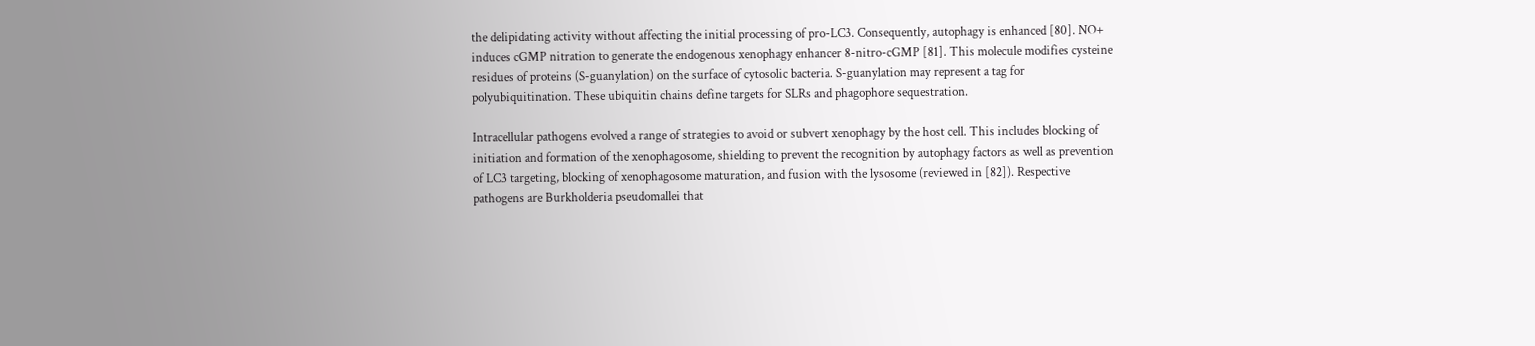the delipidating activity without affecting the initial processing of pro-LC3. Consequently, autophagy is enhanced [80]. NO+ induces cGMP nitration to generate the endogenous xenophagy enhancer 8-nitro-cGMP [81]. This molecule modifies cysteine residues of proteins (S-guanylation) on the surface of cytosolic bacteria. S-guanylation may represent a tag for polyubiquitination. These ubiquitin chains define targets for SLRs and phagophore sequestration.

Intracellular pathogens evolved a range of strategies to avoid or subvert xenophagy by the host cell. This includes blocking of initiation and formation of the xenophagosome, shielding to prevent the recognition by autophagy factors as well as prevention of LC3 targeting, blocking of xenophagosome maturation, and fusion with the lysosome (reviewed in [82]). Respective pathogens are Burkholderia pseudomallei that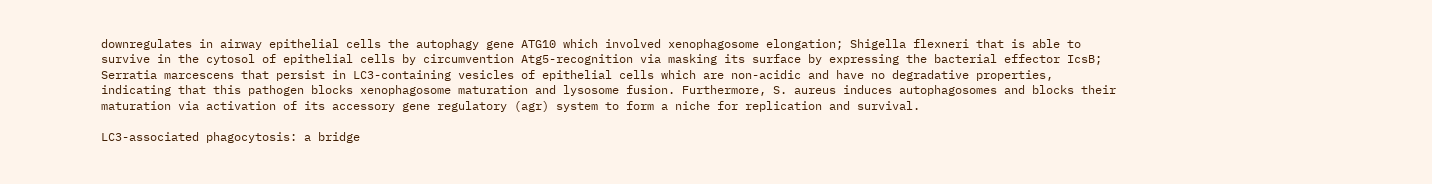downregulates in airway epithelial cells the autophagy gene ATG10 which involved xenophagosome elongation; Shigella flexneri that is able to survive in the cytosol of epithelial cells by circumvention Atg5-recognition via masking its surface by expressing the bacterial effector IcsB; Serratia marcescens that persist in LC3-containing vesicles of epithelial cells which are non-acidic and have no degradative properties, indicating that this pathogen blocks xenophagosome maturation and lysosome fusion. Furthermore, S. aureus induces autophagosomes and blocks their maturation via activation of its accessory gene regulatory (agr) system to form a niche for replication and survival.

LC3-associated phagocytosis: a bridge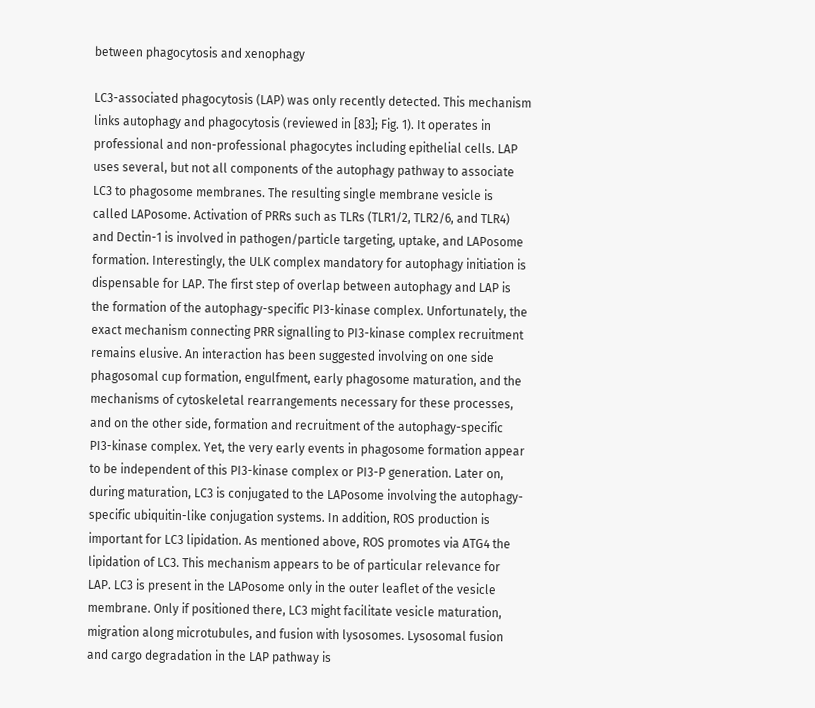between phagocytosis and xenophagy

LC3-associated phagocytosis (LAP) was only recently detected. This mechanism links autophagy and phagocytosis (reviewed in [83]; Fig. 1). It operates in professional and non-professional phagocytes including epithelial cells. LAP uses several, but not all components of the autophagy pathway to associate LC3 to phagosome membranes. The resulting single membrane vesicle is called LAPosome. Activation of PRRs such as TLRs (TLR1/2, TLR2/6, and TLR4) and Dectin-1 is involved in pathogen/particle targeting, uptake, and LAPosome formation. Interestingly, the ULK complex mandatory for autophagy initiation is dispensable for LAP. The first step of overlap between autophagy and LAP is the formation of the autophagy-specific PI3-kinase complex. Unfortunately, the exact mechanism connecting PRR signalling to PI3-kinase complex recruitment remains elusive. An interaction has been suggested involving on one side phagosomal cup formation, engulfment, early phagosome maturation, and the mechanisms of cytoskeletal rearrangements necessary for these processes, and on the other side, formation and recruitment of the autophagy-specific PI3-kinase complex. Yet, the very early events in phagosome formation appear to be independent of this PI3-kinase complex or PI3-P generation. Later on, during maturation, LC3 is conjugated to the LAPosome involving the autophagy-specific ubiquitin-like conjugation systems. In addition, ROS production is important for LC3 lipidation. As mentioned above, ROS promotes via ATG4 the lipidation of LC3. This mechanism appears to be of particular relevance for LAP. LC3 is present in the LAPosome only in the outer leaflet of the vesicle membrane. Only if positioned there, LC3 might facilitate vesicle maturation, migration along microtubules, and fusion with lysosomes. Lysosomal fusion and cargo degradation in the LAP pathway is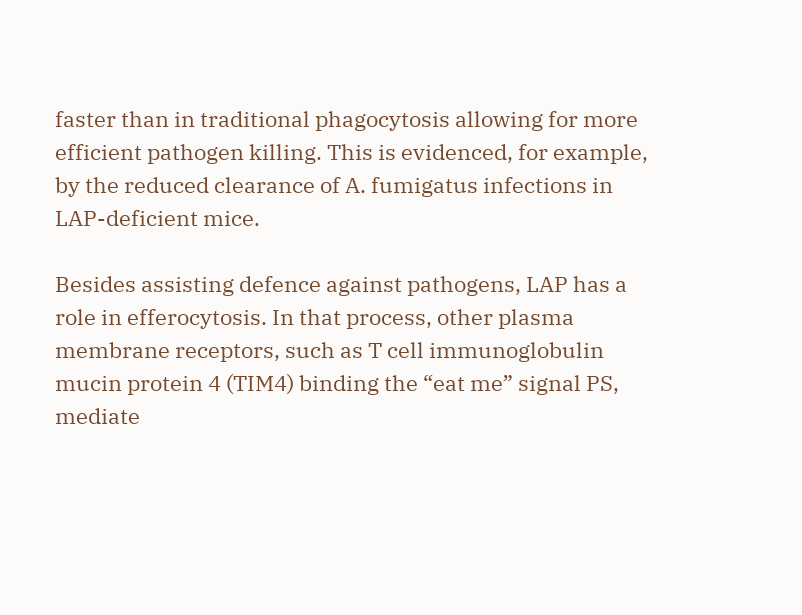faster than in traditional phagocytosis allowing for more efficient pathogen killing. This is evidenced, for example, by the reduced clearance of A. fumigatus infections in LAP-deficient mice.

Besides assisting defence against pathogens, LAP has a role in efferocytosis. In that process, other plasma membrane receptors, such as T cell immunoglobulin mucin protein 4 (TIM4) binding the “eat me” signal PS, mediate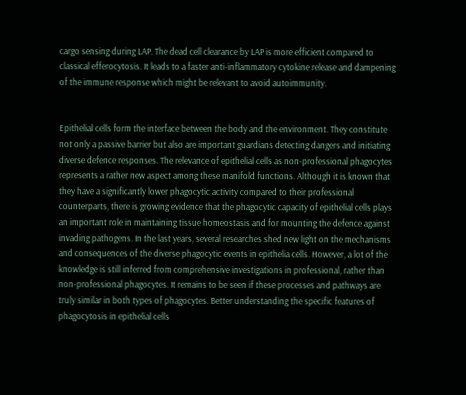cargo sensing during LAP. The dead cell clearance by LAP is more efficient compared to classical efferocytosis. It leads to a faster anti-inflammatory cytokine release and dampening of the immune response which might be relevant to avoid autoimmunity.


Epithelial cells form the interface between the body and the environment. They constitute not only a passive barrier but also are important guardians detecting dangers and initiating diverse defence responses. The relevance of epithelial cells as non-professional phagocytes represents a rather new aspect among these manifold functions. Although it is known that they have a significantly lower phagocytic activity compared to their professional counterparts, there is growing evidence that the phagocytic capacity of epithelial cells plays an important role in maintaining tissue homeostasis and for mounting the defence against invading pathogens. In the last years, several researches shed new light on the mechanisms and consequences of the diverse phagocytic events in epithelia cells. However, a lot of the knowledge is still inferred from comprehensive investigations in professional, rather than non-professional phagocytes. It remains to be seen if these processes and pathways are truly similar in both types of phagocytes. Better understanding the specific features of phagocytosis in epithelial cells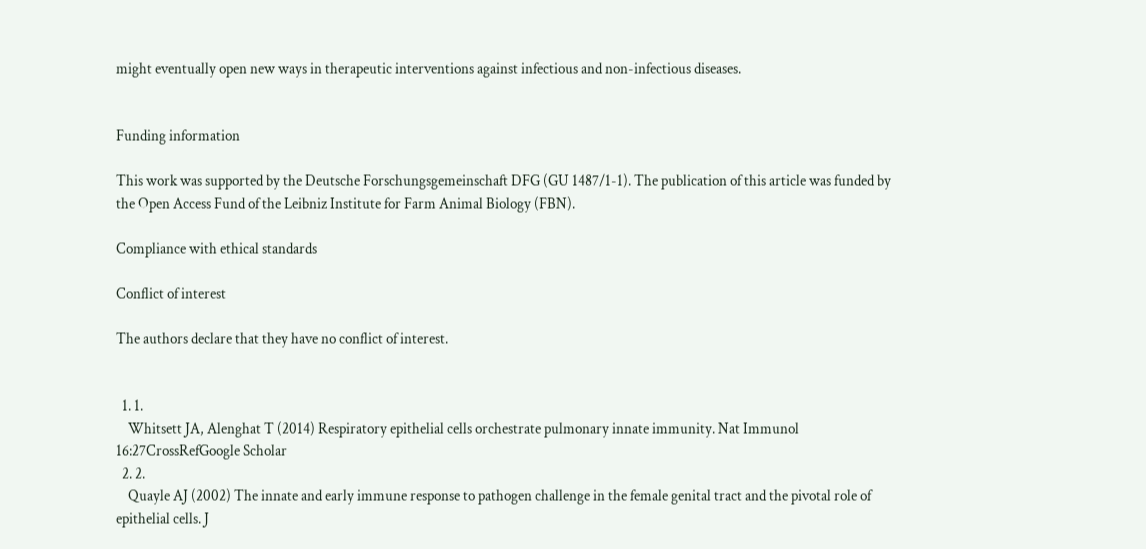might eventually open new ways in therapeutic interventions against infectious and non-infectious diseases.


Funding information

This work was supported by the Deutsche Forschungsgemeinschaft DFG (GU 1487/1-1). The publication of this article was funded by the Open Access Fund of the Leibniz Institute for Farm Animal Biology (FBN).

Compliance with ethical standards

Conflict of interest

The authors declare that they have no conflict of interest.


  1. 1.
    Whitsett JA, Alenghat T (2014) Respiratory epithelial cells orchestrate pulmonary innate immunity. Nat Immunol 16:27CrossRefGoogle Scholar
  2. 2.
    Quayle AJ (2002) The innate and early immune response to pathogen challenge in the female genital tract and the pivotal role of epithelial cells. J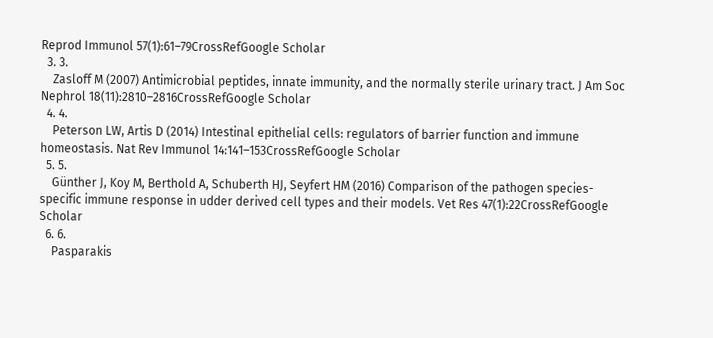Reprod Immunol 57(1):61–79CrossRefGoogle Scholar
  3. 3.
    Zasloff M (2007) Antimicrobial peptides, innate immunity, and the normally sterile urinary tract. J Am Soc Nephrol 18(11):2810–2816CrossRefGoogle Scholar
  4. 4.
    Peterson LW, Artis D (2014) Intestinal epithelial cells: regulators of barrier function and immune homeostasis. Nat Rev Immunol 14:141–153CrossRefGoogle Scholar
  5. 5.
    Günther J, Koy M, Berthold A, Schuberth HJ, Seyfert HM (2016) Comparison of the pathogen species-specific immune response in udder derived cell types and their models. Vet Res 47(1):22CrossRefGoogle Scholar
  6. 6.
    Pasparakis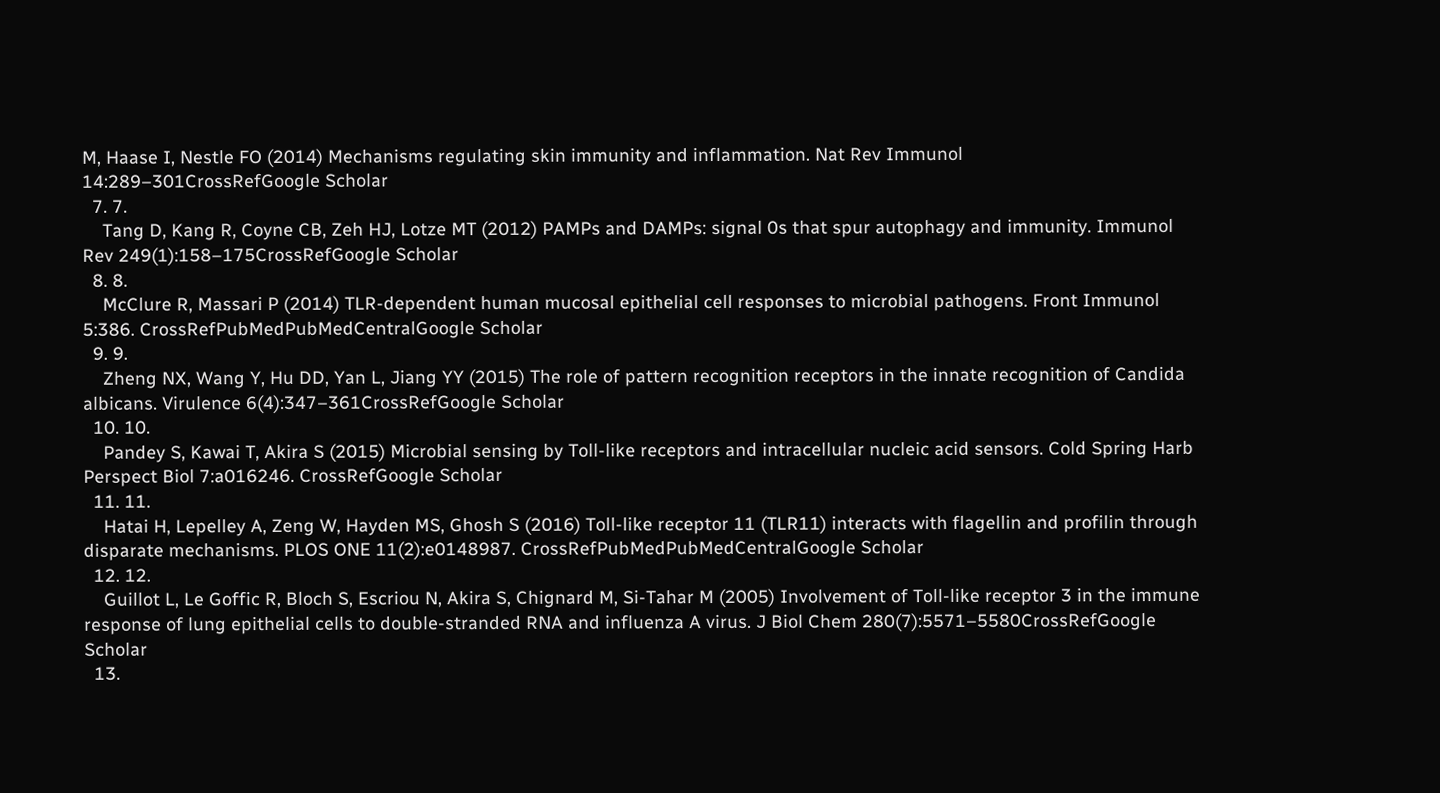M, Haase I, Nestle FO (2014) Mechanisms regulating skin immunity and inflammation. Nat Rev Immunol 14:289–301CrossRefGoogle Scholar
  7. 7.
    Tang D, Kang R, Coyne CB, Zeh HJ, Lotze MT (2012) PAMPs and DAMPs: signal 0s that spur autophagy and immunity. Immunol Rev 249(1):158–175CrossRefGoogle Scholar
  8. 8.
    McClure R, Massari P (2014) TLR-dependent human mucosal epithelial cell responses to microbial pathogens. Front Immunol 5:386. CrossRefPubMedPubMedCentralGoogle Scholar
  9. 9.
    Zheng NX, Wang Y, Hu DD, Yan L, Jiang YY (2015) The role of pattern recognition receptors in the innate recognition of Candida albicans. Virulence 6(4):347–361CrossRefGoogle Scholar
  10. 10.
    Pandey S, Kawai T, Akira S (2015) Microbial sensing by Toll-like receptors and intracellular nucleic acid sensors. Cold Spring Harb Perspect Biol 7:a016246. CrossRefGoogle Scholar
  11. 11.
    Hatai H, Lepelley A, Zeng W, Hayden MS, Ghosh S (2016) Toll-like receptor 11 (TLR11) interacts with flagellin and profilin through disparate mechanisms. PLOS ONE 11(2):e0148987. CrossRefPubMedPubMedCentralGoogle Scholar
  12. 12.
    Guillot L, Le Goffic R, Bloch S, Escriou N, Akira S, Chignard M, Si-Tahar M (2005) Involvement of Toll-like receptor 3 in the immune response of lung epithelial cells to double-stranded RNA and influenza A virus. J Biol Chem 280(7):5571–5580CrossRefGoogle Scholar
  13.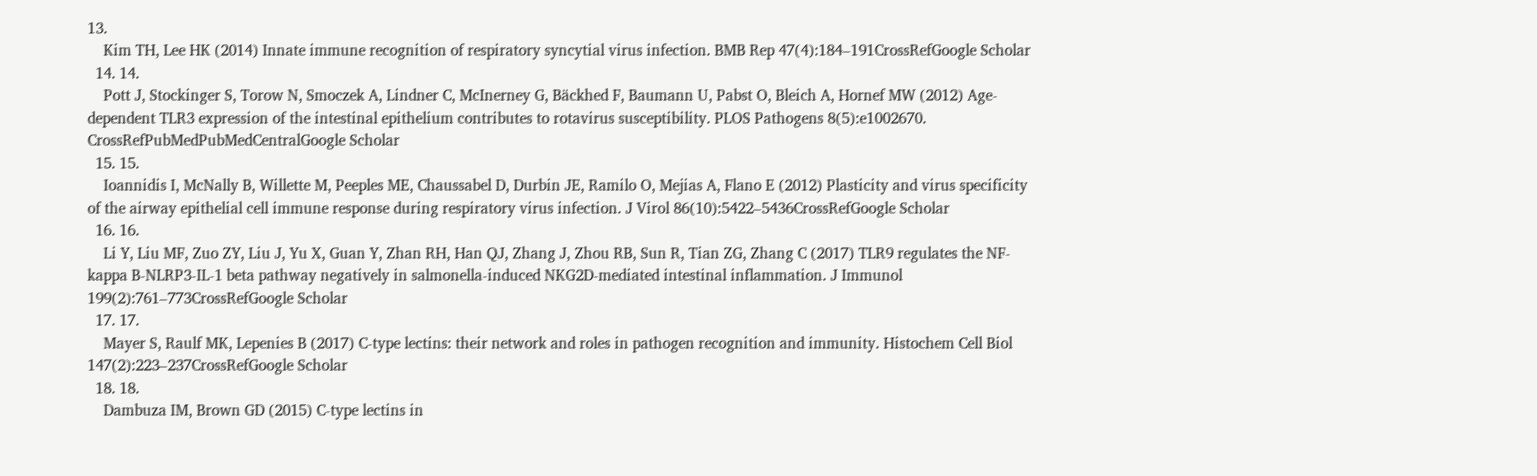13.
    Kim TH, Lee HK (2014) Innate immune recognition of respiratory syncytial virus infection. BMB Rep 47(4):184–191CrossRefGoogle Scholar
  14. 14.
    Pott J, Stockinger S, Torow N, Smoczek A, Lindner C, McInerney G, Bäckhed F, Baumann U, Pabst O, Bleich A, Hornef MW (2012) Age-dependent TLR3 expression of the intestinal epithelium contributes to rotavirus susceptibility. PLOS Pathogens 8(5):e1002670. CrossRefPubMedPubMedCentralGoogle Scholar
  15. 15.
    Ioannidis I, McNally B, Willette M, Peeples ME, Chaussabel D, Durbin JE, Ramilo O, Mejias A, Flano E (2012) Plasticity and virus specificity of the airway epithelial cell immune response during respiratory virus infection. J Virol 86(10):5422–5436CrossRefGoogle Scholar
  16. 16.
    Li Y, Liu MF, Zuo ZY, Liu J, Yu X, Guan Y, Zhan RH, Han QJ, Zhang J, Zhou RB, Sun R, Tian ZG, Zhang C (2017) TLR9 regulates the NF-kappa B-NLRP3-IL-1 beta pathway negatively in salmonella-induced NKG2D-mediated intestinal inflammation. J Immunol 199(2):761–773CrossRefGoogle Scholar
  17. 17.
    Mayer S, Raulf MK, Lepenies B (2017) C-type lectins: their network and roles in pathogen recognition and immunity. Histochem Cell Biol 147(2):223–237CrossRefGoogle Scholar
  18. 18.
    Dambuza IM, Brown GD (2015) C-type lectins in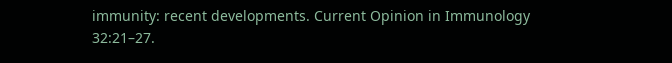immunity: recent developments. Current Opinion in Immunology 32:21–27.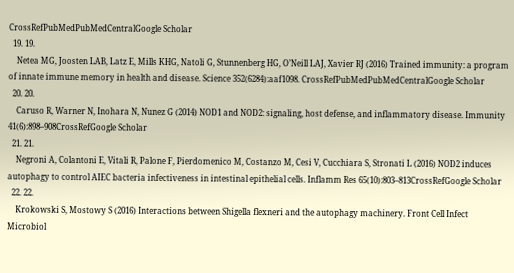CrossRefPubMedPubMedCentralGoogle Scholar
  19. 19.
    Netea MG, Joosten LAB, Latz E, Mills KHG, Natoli G, Stunnenberg HG, O’Neill LAJ, Xavier RJ (2016) Trained immunity: a program of innate immune memory in health and disease. Science 352(6284):aaf1098. CrossRefPubMedPubMedCentralGoogle Scholar
  20. 20.
    Caruso R, Warner N, Inohara N, Nunez G (2014) NOD1 and NOD2: signaling, host defense, and inflammatory disease. Immunity 41(6):898–908CrossRefGoogle Scholar
  21. 21.
    Negroni A, Colantoni E, Vitali R, Palone F, Pierdomenico M, Costanzo M, Cesi V, Cucchiara S, Stronati L (2016) NOD2 induces autophagy to control AIEC bacteria infectiveness in intestinal epithelial cells. Inflamm Res 65(10):803–813CrossRefGoogle Scholar
  22. 22.
    Krokowski S, Mostowy S (2016) Interactions between Shigella flexneri and the autophagy machinery. Front Cell Infect Microbiol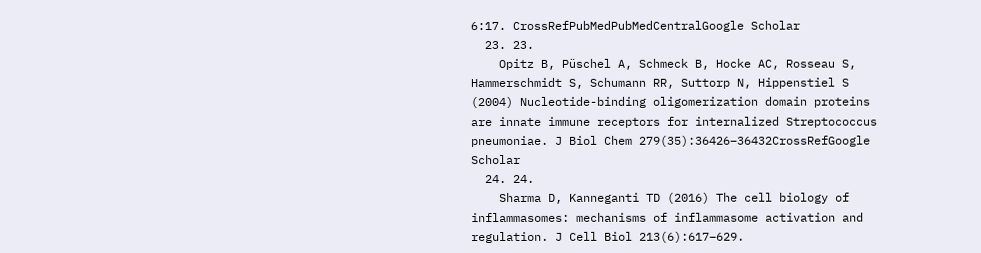6:17. CrossRefPubMedPubMedCentralGoogle Scholar
  23. 23.
    Opitz B, Püschel A, Schmeck B, Hocke AC, Rosseau S, Hammerschmidt S, Schumann RR, Suttorp N, Hippenstiel S (2004) Nucleotide-binding oligomerization domain proteins are innate immune receptors for internalized Streptococcus pneumoniae. J Biol Chem 279(35):36426–36432CrossRefGoogle Scholar
  24. 24.
    Sharma D, Kanneganti TD (2016) The cell biology of inflammasomes: mechanisms of inflammasome activation and regulation. J Cell Biol 213(6):617–629.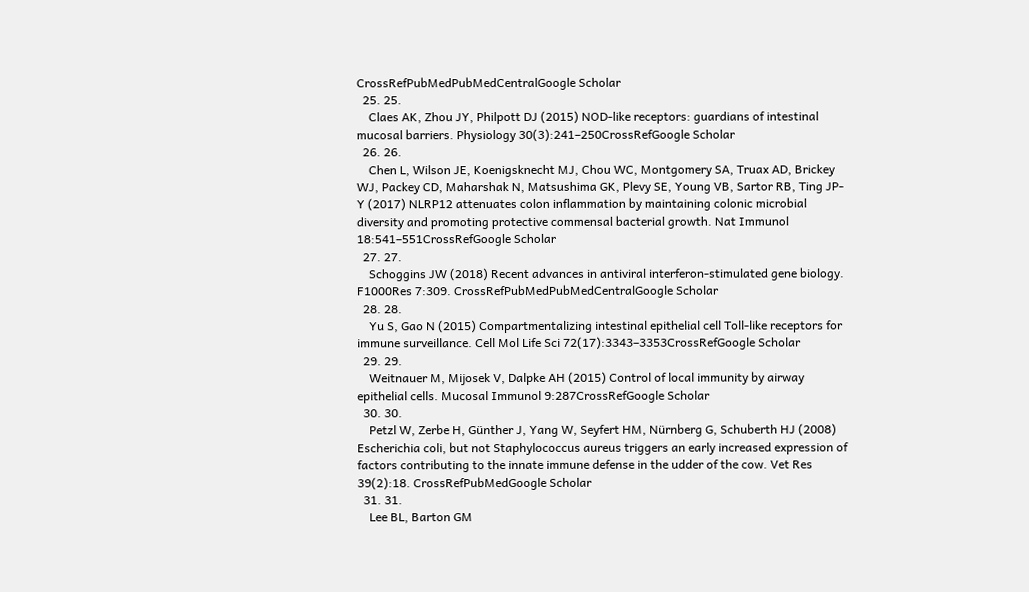CrossRefPubMedPubMedCentralGoogle Scholar
  25. 25.
    Claes AK, Zhou JY, Philpott DJ (2015) NOD-like receptors: guardians of intestinal mucosal barriers. Physiology 30(3):241–250CrossRefGoogle Scholar
  26. 26.
    Chen L, Wilson JE, Koenigsknecht MJ, Chou WC, Montgomery SA, Truax AD, Brickey WJ, Packey CD, Maharshak N, Matsushima GK, Plevy SE, Young VB, Sartor RB, Ting JP-Y (2017) NLRP12 attenuates colon inflammation by maintaining colonic microbial diversity and promoting protective commensal bacterial growth. Nat Immunol 18:541–551CrossRefGoogle Scholar
  27. 27.
    Schoggins JW (2018) Recent advances in antiviral interferon-stimulated gene biology. F1000Res 7:309. CrossRefPubMedPubMedCentralGoogle Scholar
  28. 28.
    Yu S, Gao N (2015) Compartmentalizing intestinal epithelial cell Toll-like receptors for immune surveillance. Cell Mol Life Sci 72(17):3343–3353CrossRefGoogle Scholar
  29. 29.
    Weitnauer M, Mijosek V, Dalpke AH (2015) Control of local immunity by airway epithelial cells. Mucosal Immunol 9:287CrossRefGoogle Scholar
  30. 30.
    Petzl W, Zerbe H, Günther J, Yang W, Seyfert HM, Nürnberg G, Schuberth HJ (2008) Escherichia coli, but not Staphylococcus aureus triggers an early increased expression of factors contributing to the innate immune defense in the udder of the cow. Vet Res 39(2):18. CrossRefPubMedGoogle Scholar
  31. 31.
    Lee BL, Barton GM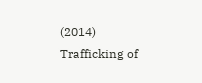(2014) Trafficking of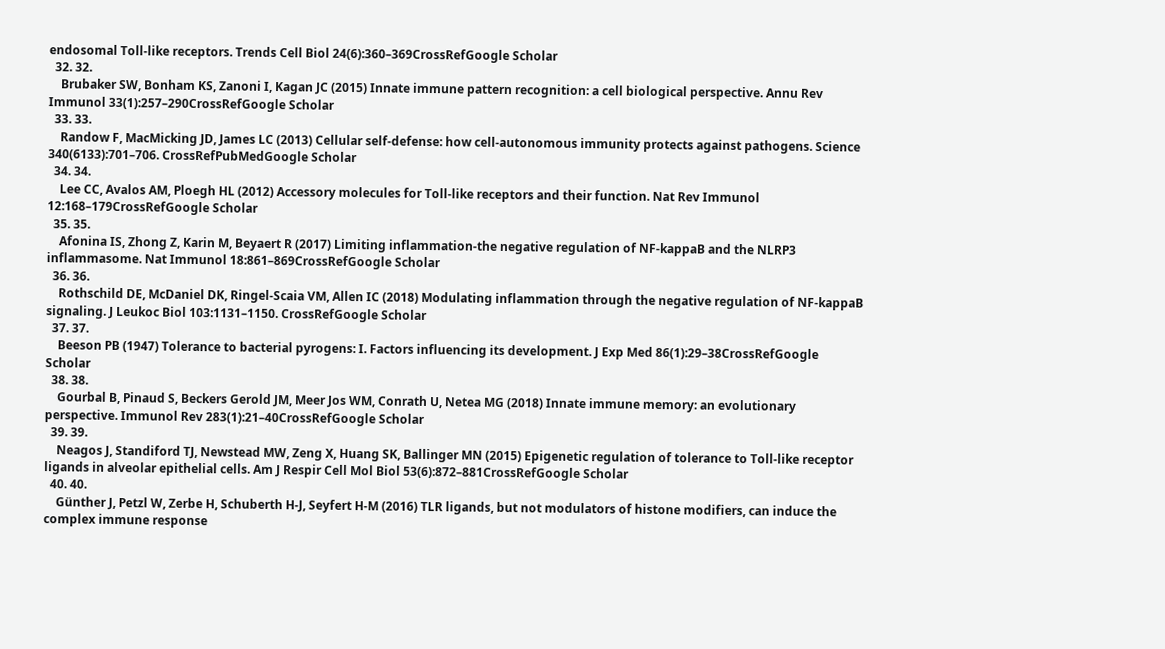endosomal Toll-like receptors. Trends Cell Biol 24(6):360–369CrossRefGoogle Scholar
  32. 32.
    Brubaker SW, Bonham KS, Zanoni I, Kagan JC (2015) Innate immune pattern recognition: a cell biological perspective. Annu Rev Immunol 33(1):257–290CrossRefGoogle Scholar
  33. 33.
    Randow F, MacMicking JD, James LC (2013) Cellular self-defense: how cell-autonomous immunity protects against pathogens. Science 340(6133):701–706. CrossRefPubMedGoogle Scholar
  34. 34.
    Lee CC, Avalos AM, Ploegh HL (2012) Accessory molecules for Toll-like receptors and their function. Nat Rev Immunol 12:168–179CrossRefGoogle Scholar
  35. 35.
    Afonina IS, Zhong Z, Karin M, Beyaert R (2017) Limiting inflammation-the negative regulation of NF-kappaB and the NLRP3 inflammasome. Nat Immunol 18:861–869CrossRefGoogle Scholar
  36. 36.
    Rothschild DE, McDaniel DK, Ringel-Scaia VM, Allen IC (2018) Modulating inflammation through the negative regulation of NF-kappaB signaling. J Leukoc Biol 103:1131–1150. CrossRefGoogle Scholar
  37. 37.
    Beeson PB (1947) Tolerance to bacterial pyrogens: I. Factors influencing its development. J Exp Med 86(1):29–38CrossRefGoogle Scholar
  38. 38.
    Gourbal B, Pinaud S, Beckers Gerold JM, Meer Jos WM, Conrath U, Netea MG (2018) Innate immune memory: an evolutionary perspective. Immunol Rev 283(1):21–40CrossRefGoogle Scholar
  39. 39.
    Neagos J, Standiford TJ, Newstead MW, Zeng X, Huang SK, Ballinger MN (2015) Epigenetic regulation of tolerance to Toll-like receptor ligands in alveolar epithelial cells. Am J Respir Cell Mol Biol 53(6):872–881CrossRefGoogle Scholar
  40. 40.
    Günther J, Petzl W, Zerbe H, Schuberth H-J, Seyfert H-M (2016) TLR ligands, but not modulators of histone modifiers, can induce the complex immune response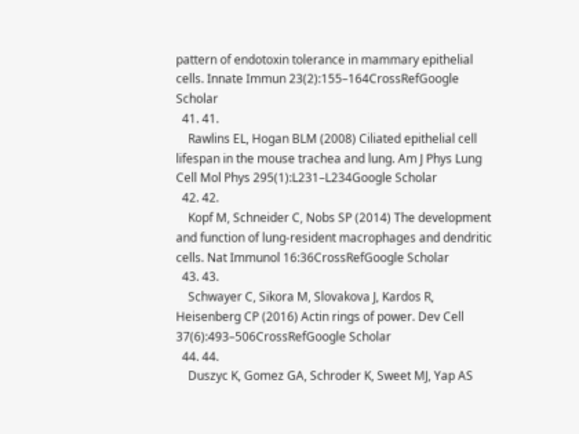pattern of endotoxin tolerance in mammary epithelial cells. Innate Immun 23(2):155–164CrossRefGoogle Scholar
  41. 41.
    Rawlins EL, Hogan BLM (2008) Ciliated epithelial cell lifespan in the mouse trachea and lung. Am J Phys Lung Cell Mol Phys 295(1):L231–L234Google Scholar
  42. 42.
    Kopf M, Schneider C, Nobs SP (2014) The development and function of lung-resident macrophages and dendritic cells. Nat Immunol 16:36CrossRefGoogle Scholar
  43. 43.
    Schwayer C, Sikora M, Slovakova J, Kardos R, Heisenberg CP (2016) Actin rings of power. Dev Cell 37(6):493–506CrossRefGoogle Scholar
  44. 44.
    Duszyc K, Gomez GA, Schroder K, Sweet MJ, Yap AS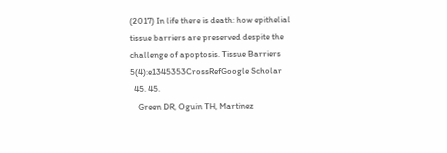(2017) In life there is death: how epithelial tissue barriers are preserved despite the challenge of apoptosis. Tissue Barriers 5(4):e1345353CrossRefGoogle Scholar
  45. 45.
    Green DR, Oguin TH, Martinez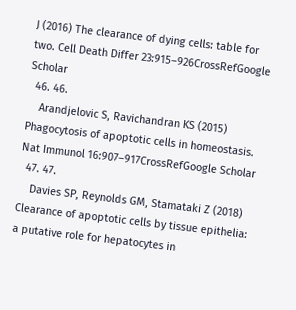J (2016) The clearance of dying cells: table for two. Cell Death Differ 23:915–926CrossRefGoogle Scholar
  46. 46.
    Arandjelovic S, Ravichandran KS (2015) Phagocytosis of apoptotic cells in homeostasis. Nat Immunol 16:907–917CrossRefGoogle Scholar
  47. 47.
    Davies SP, Reynolds GM, Stamataki Z (2018) Clearance of apoptotic cells by tissue epithelia: a putative role for hepatocytes in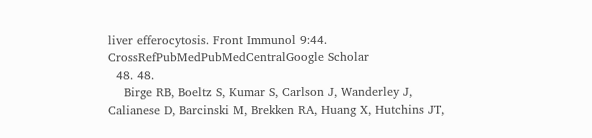liver efferocytosis. Front Immunol 9:44. CrossRefPubMedPubMedCentralGoogle Scholar
  48. 48.
    Birge RB, Boeltz S, Kumar S, Carlson J, Wanderley J, Calianese D, Barcinski M, Brekken RA, Huang X, Hutchins JT,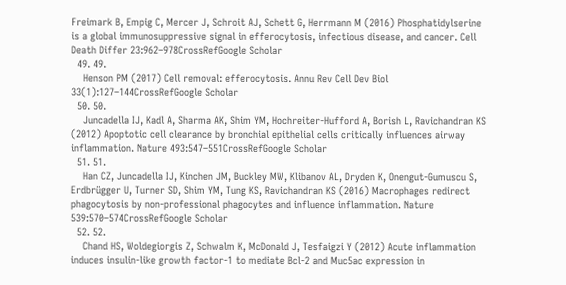Freimark B, Empig C, Mercer J, Schroit AJ, Schett G, Herrmann M (2016) Phosphatidylserine is a global immunosuppressive signal in efferocytosis, infectious disease, and cancer. Cell Death Differ 23:962–978CrossRefGoogle Scholar
  49. 49.
    Henson PM (2017) Cell removal: efferocytosis. Annu Rev Cell Dev Biol 33(1):127–144CrossRefGoogle Scholar
  50. 50.
    Juncadella IJ, Kadl A, Sharma AK, Shim YM, Hochreiter-Hufford A, Borish L, Ravichandran KS (2012) Apoptotic cell clearance by bronchial epithelial cells critically influences airway inflammation. Nature 493:547–551CrossRefGoogle Scholar
  51. 51.
    Han CZ, Juncadella IJ, Kinchen JM, Buckley MW, Klibanov AL, Dryden K, Onengut-Gumuscu S, Erdbrügger U, Turner SD, Shim YM, Tung KS, Ravichandran KS (2016) Macrophages redirect phagocytosis by non-professional phagocytes and influence inflammation. Nature 539:570–574CrossRefGoogle Scholar
  52. 52.
    Chand HS, Woldegiorgis Z, Schwalm K, McDonald J, Tesfaigzi Y (2012) Acute inflammation induces insulin-like growth factor-1 to mediate Bcl-2 and Muc5ac expression in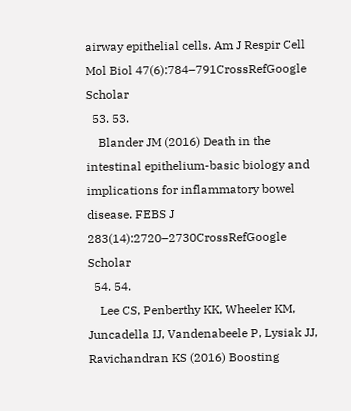airway epithelial cells. Am J Respir Cell Mol Biol 47(6):784–791CrossRefGoogle Scholar
  53. 53.
    Blander JM (2016) Death in the intestinal epithelium-basic biology and implications for inflammatory bowel disease. FEBS J 283(14):2720–2730CrossRefGoogle Scholar
  54. 54.
    Lee CS, Penberthy KK, Wheeler KM, Juncadella IJ, Vandenabeele P, Lysiak JJ, Ravichandran KS (2016) Boosting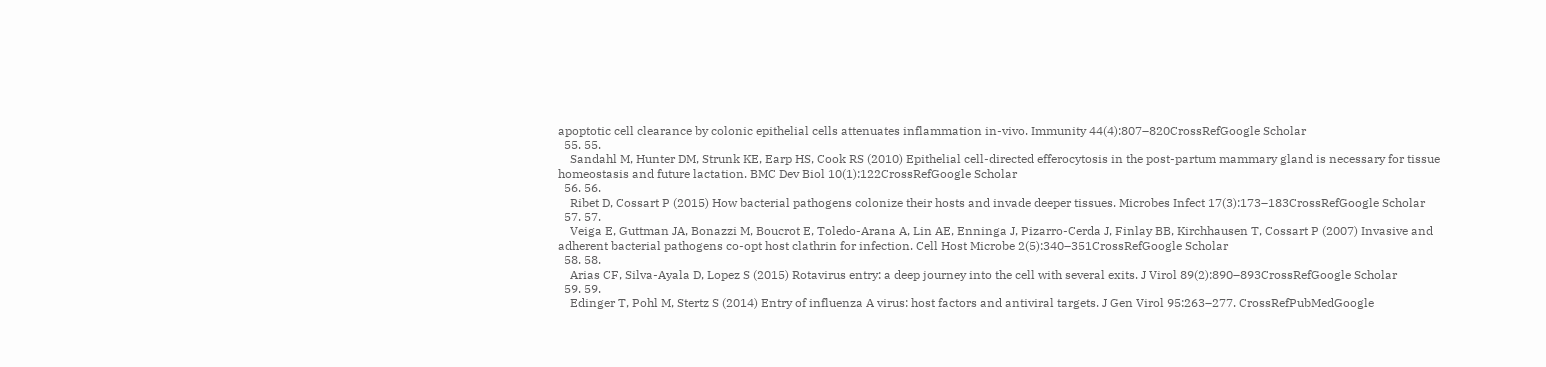apoptotic cell clearance by colonic epithelial cells attenuates inflammation in-vivo. Immunity 44(4):807–820CrossRefGoogle Scholar
  55. 55.
    Sandahl M, Hunter DM, Strunk KE, Earp HS, Cook RS (2010) Epithelial cell-directed efferocytosis in the post-partum mammary gland is necessary for tissue homeostasis and future lactation. BMC Dev Biol 10(1):122CrossRefGoogle Scholar
  56. 56.
    Ribet D, Cossart P (2015) How bacterial pathogens colonize their hosts and invade deeper tissues. Microbes Infect 17(3):173–183CrossRefGoogle Scholar
  57. 57.
    Veiga E, Guttman JA, Bonazzi M, Boucrot E, Toledo-Arana A, Lin AE, Enninga J, Pizarro-Cerda J, Finlay BB, Kirchhausen T, Cossart P (2007) Invasive and adherent bacterial pathogens co-opt host clathrin for infection. Cell Host Microbe 2(5):340–351CrossRefGoogle Scholar
  58. 58.
    Arias CF, Silva-Ayala D, Lopez S (2015) Rotavirus entry: a deep journey into the cell with several exits. J Virol 89(2):890–893CrossRefGoogle Scholar
  59. 59.
    Edinger T, Pohl M, Stertz S (2014) Entry of influenza A virus: host factors and antiviral targets. J Gen Virol 95:263–277. CrossRefPubMedGoogle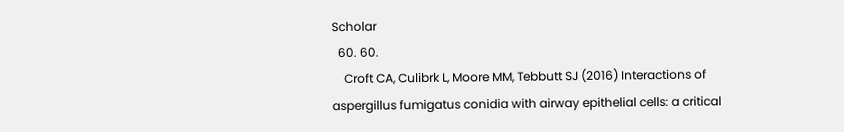Scholar
  60. 60.
    Croft CA, Culibrk L, Moore MM, Tebbutt SJ (2016) Interactions of aspergillus fumigatus conidia with airway epithelial cells: a critical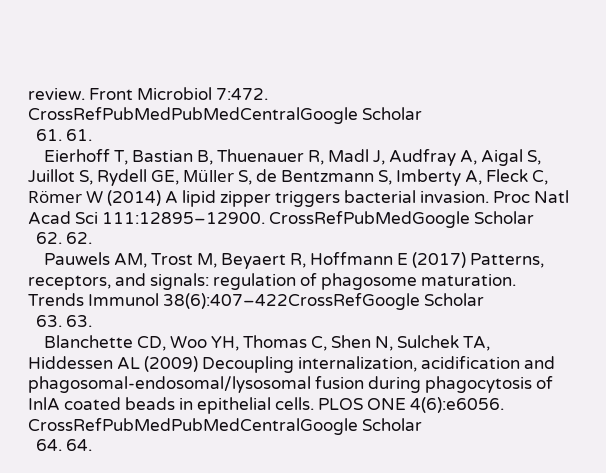review. Front Microbiol 7:472. CrossRefPubMedPubMedCentralGoogle Scholar
  61. 61.
    Eierhoff T, Bastian B, Thuenauer R, Madl J, Audfray A, Aigal S, Juillot S, Rydell GE, Müller S, de Bentzmann S, Imberty A, Fleck C, Römer W (2014) A lipid zipper triggers bacterial invasion. Proc Natl Acad Sci 111:12895–12900. CrossRefPubMedGoogle Scholar
  62. 62.
    Pauwels AM, Trost M, Beyaert R, Hoffmann E (2017) Patterns, receptors, and signals: regulation of phagosome maturation. Trends Immunol 38(6):407–422CrossRefGoogle Scholar
  63. 63.
    Blanchette CD, Woo YH, Thomas C, Shen N, Sulchek TA, Hiddessen AL (2009) Decoupling internalization, acidification and phagosomal-endosomal/lysosomal fusion during phagocytosis of InlA coated beads in epithelial cells. PLOS ONE 4(6):e6056. CrossRefPubMedPubMedCentralGoogle Scholar
  64. 64.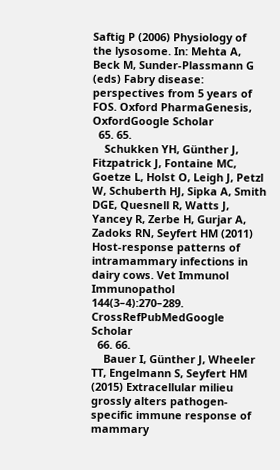Saftig P (2006) Physiology of the lysosome. In: Mehta A, Beck M, Sunder-Plassmann G (eds) Fabry disease: perspectives from 5 years of FOS. Oxford PharmaGenesis, OxfordGoogle Scholar
  65. 65.
    Schukken YH, Günther J, Fitzpatrick J, Fontaine MC, Goetze L, Holst O, Leigh J, Petzl W, Schuberth HJ, Sipka A, Smith DGE, Quesnell R, Watts J, Yancey R, Zerbe H, Gurjar A, Zadoks RN, Seyfert HM (2011) Host-response patterns of intramammary infections in dairy cows. Vet Immunol Immunopathol 144(3–4):270–289. CrossRefPubMedGoogle Scholar
  66. 66.
    Bauer I, Günther J, Wheeler TT, Engelmann S, Seyfert HM (2015) Extracellular milieu grossly alters pathogen-specific immune response of mammary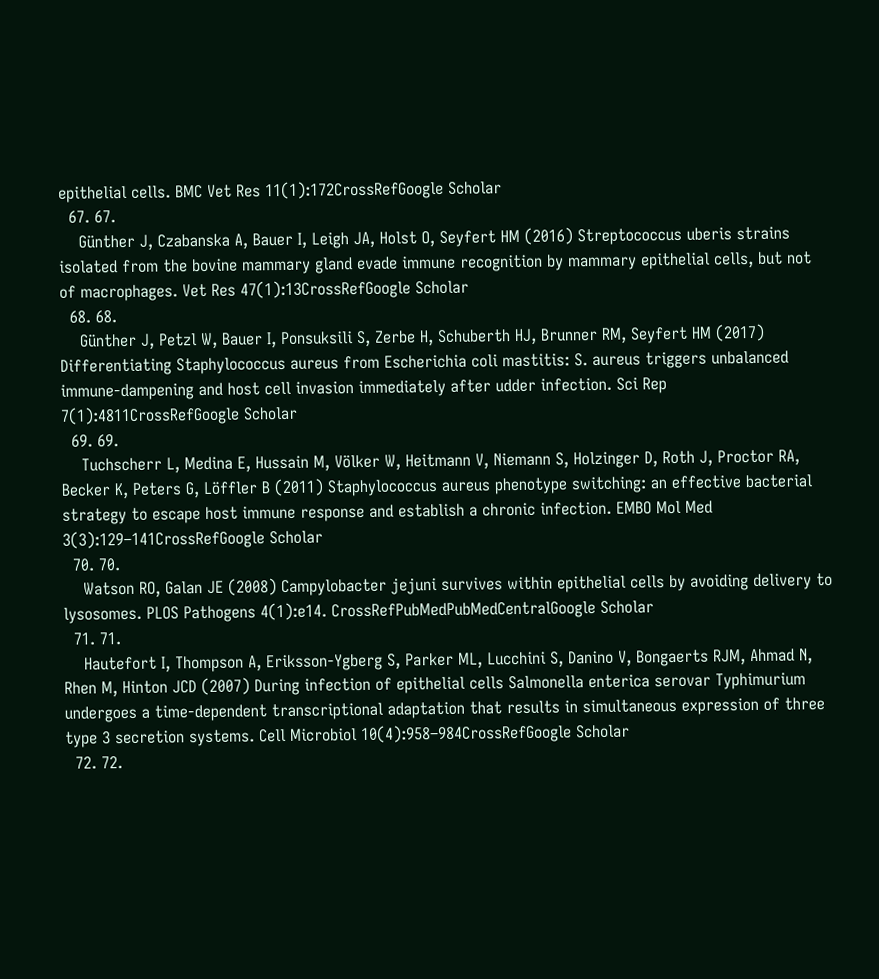epithelial cells. BMC Vet Res 11(1):172CrossRefGoogle Scholar
  67. 67.
    Günther J, Czabanska A, Bauer I, Leigh JA, Holst O, Seyfert HM (2016) Streptococcus uberis strains isolated from the bovine mammary gland evade immune recognition by mammary epithelial cells, but not of macrophages. Vet Res 47(1):13CrossRefGoogle Scholar
  68. 68.
    Günther J, Petzl W, Bauer I, Ponsuksili S, Zerbe H, Schuberth HJ, Brunner RM, Seyfert HM (2017) Differentiating Staphylococcus aureus from Escherichia coli mastitis: S. aureus triggers unbalanced immune-dampening and host cell invasion immediately after udder infection. Sci Rep 7(1):4811CrossRefGoogle Scholar
  69. 69.
    Tuchscherr L, Medina E, Hussain M, Völker W, Heitmann V, Niemann S, Holzinger D, Roth J, Proctor RA, Becker K, Peters G, Löffler B (2011) Staphylococcus aureus phenotype switching: an effective bacterial strategy to escape host immune response and establish a chronic infection. EMBO Mol Med 3(3):129–141CrossRefGoogle Scholar
  70. 70.
    Watson RO, Galan JE (2008) Campylobacter jejuni survives within epithelial cells by avoiding delivery to lysosomes. PLOS Pathogens 4(1):e14. CrossRefPubMedPubMedCentralGoogle Scholar
  71. 71.
    Hautefort I, Thompson A, Eriksson-Ygberg S, Parker ML, Lucchini S, Danino V, Bongaerts RJM, Ahmad N, Rhen M, Hinton JCD (2007) During infection of epithelial cells Salmonella enterica serovar Typhimurium undergoes a time-dependent transcriptional adaptation that results in simultaneous expression of three type 3 secretion systems. Cell Microbiol 10(4):958–984CrossRefGoogle Scholar
  72. 72.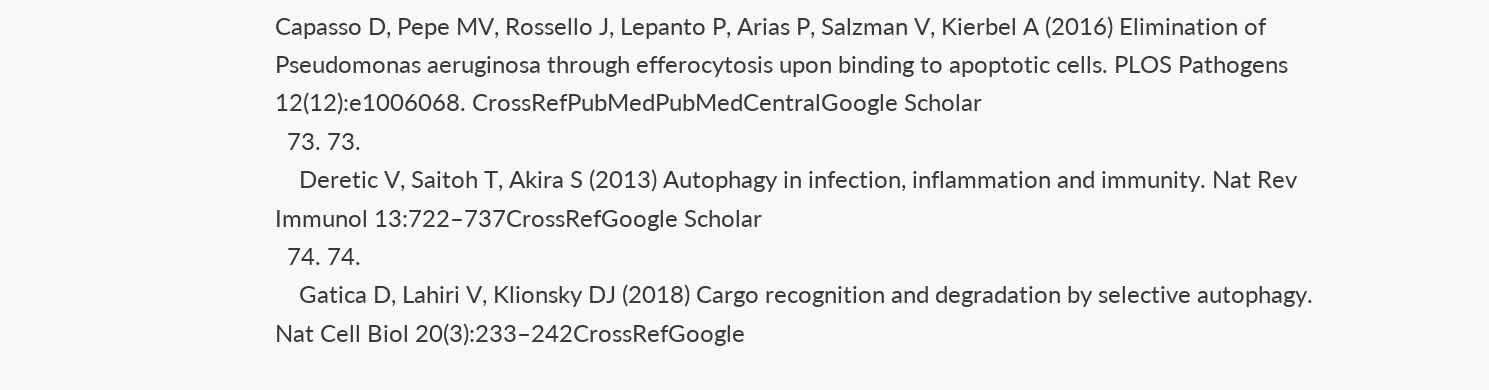Capasso D, Pepe MV, Rossello J, Lepanto P, Arias P, Salzman V, Kierbel A (2016) Elimination of Pseudomonas aeruginosa through efferocytosis upon binding to apoptotic cells. PLOS Pathogens 12(12):e1006068. CrossRefPubMedPubMedCentralGoogle Scholar
  73. 73.
    Deretic V, Saitoh T, Akira S (2013) Autophagy in infection, inflammation and immunity. Nat Rev Immunol 13:722–737CrossRefGoogle Scholar
  74. 74.
    Gatica D, Lahiri V, Klionsky DJ (2018) Cargo recognition and degradation by selective autophagy. Nat Cell Biol 20(3):233–242CrossRefGoogle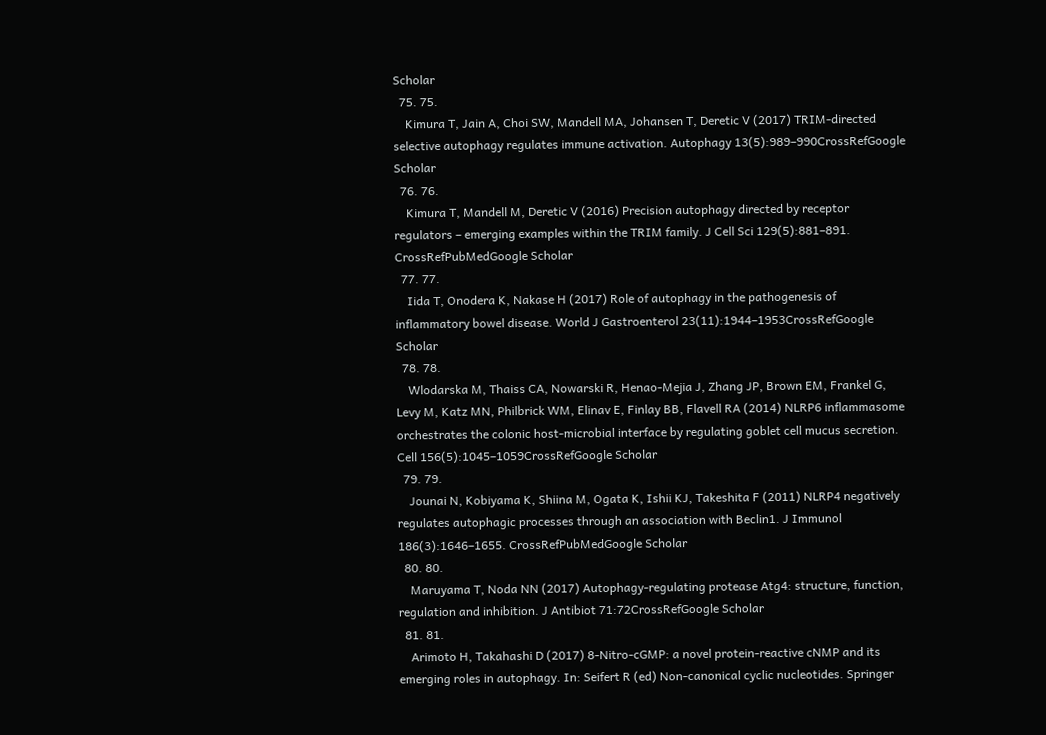Scholar
  75. 75.
    Kimura T, Jain A, Choi SW, Mandell MA, Johansen T, Deretic V (2017) TRIM-directed selective autophagy regulates immune activation. Autophagy 13(5):989–990CrossRefGoogle Scholar
  76. 76.
    Kimura T, Mandell M, Deretic V (2016) Precision autophagy directed by receptor regulators – emerging examples within the TRIM family. J Cell Sci 129(5):881–891. CrossRefPubMedGoogle Scholar
  77. 77.
    Iida T, Onodera K, Nakase H (2017) Role of autophagy in the pathogenesis of inflammatory bowel disease. World J Gastroenterol 23(11):1944–1953CrossRefGoogle Scholar
  78. 78.
    Wlodarska M, Thaiss CA, Nowarski R, Henao-Mejia J, Zhang JP, Brown EM, Frankel G, Levy M, Katz MN, Philbrick WM, Elinav E, Finlay BB, Flavell RA (2014) NLRP6 inflammasome orchestrates the colonic host-microbial interface by regulating goblet cell mucus secretion. Cell 156(5):1045–1059CrossRefGoogle Scholar
  79. 79.
    Jounai N, Kobiyama K, Shiina M, Ogata K, Ishii KJ, Takeshita F (2011) NLRP4 negatively regulates autophagic processes through an association with Beclin1. J Immunol 186(3):1646–1655. CrossRefPubMedGoogle Scholar
  80. 80.
    Maruyama T, Noda NN (2017) Autophagy-regulating protease Atg4: structure, function, regulation and inhibition. J Antibiot 71:72CrossRefGoogle Scholar
  81. 81.
    Arimoto H, Takahashi D (2017) 8-Nitro-cGMP: a novel protein-reactive cNMP and its emerging roles in autophagy. In: Seifert R (ed) Non-canonical cyclic nucleotides. Springer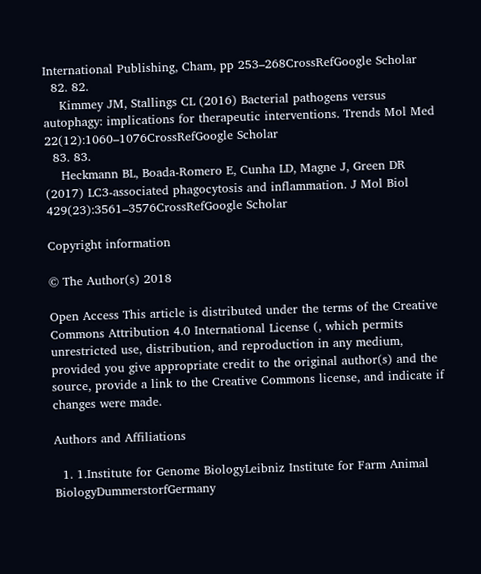International Publishing, Cham, pp 253–268CrossRefGoogle Scholar
  82. 82.
    Kimmey JM, Stallings CL (2016) Bacterial pathogens versus autophagy: implications for therapeutic interventions. Trends Mol Med 22(12):1060–1076CrossRefGoogle Scholar
  83. 83.
    Heckmann BL, Boada-Romero E, Cunha LD, Magne J, Green DR (2017) LC3-associated phagocytosis and inflammation. J Mol Biol 429(23):3561–3576CrossRefGoogle Scholar

Copyright information

© The Author(s) 2018

Open Access This article is distributed under the terms of the Creative Commons Attribution 4.0 International License (, which permits unrestricted use, distribution, and reproduction in any medium, provided you give appropriate credit to the original author(s) and the source, provide a link to the Creative Commons license, and indicate if changes were made.

Authors and Affiliations

  1. 1.Institute for Genome BiologyLeibniz Institute for Farm Animal BiologyDummerstorfGermany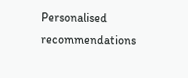Personalised recommendations